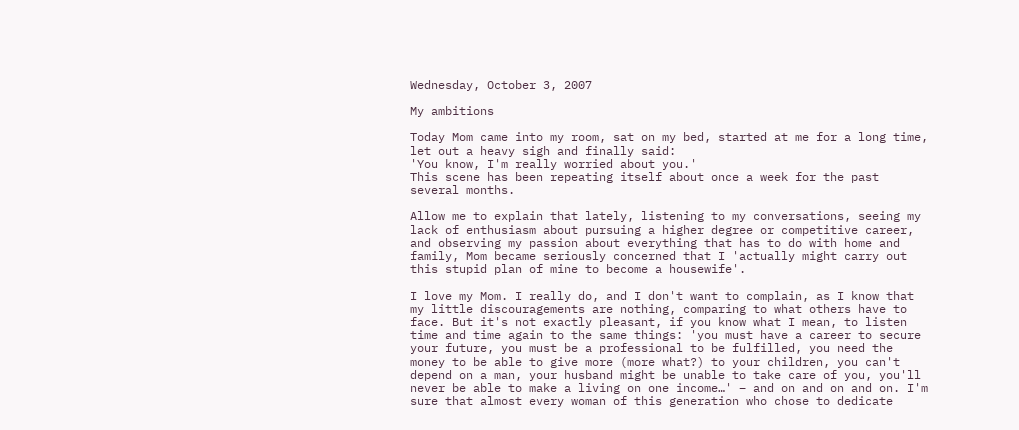Wednesday, October 3, 2007

My ambitions

Today Mom came into my room, sat on my bed, started at me for a long time, let out a heavy sigh and finally said:
'You know, I'm really worried about you.'
This scene has been repeating itself about once a week for the past several months.

Allow me to explain that lately, listening to my conversations, seeing my lack of enthusiasm about pursuing a higher degree or competitive career, and observing my passion about everything that has to do with home and family, Mom became seriously concerned that I 'actually might carry out this stupid plan of mine to become a housewife'.

I love my Mom. I really do, and I don't want to complain, as I know that my little discouragements are nothing, comparing to what others have to face. But it's not exactly pleasant, if you know what I mean, to listen time and time again to the same things: 'you must have a career to secure your future, you must be a professional to be fulfilled, you need the money to be able to give more (more what?) to your children, you can't depend on a man, your husband might be unable to take care of you, you'll never be able to make a living on one income…' – and on and on and on. I'm sure that almost every woman of this generation who chose to dedicate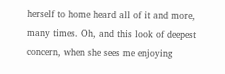herself to home heard all of it and more, many times. Oh, and this look of deepest concern, when she sees me enjoying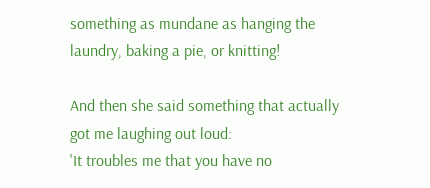something as mundane as hanging the laundry, baking a pie, or knitting!

And then she said something that actually got me laughing out loud:
'It troubles me that you have no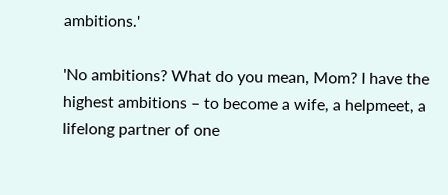ambitions.'

'No ambitions? What do you mean, Mom? I have the highest ambitions – to become a wife, a helpmeet, a lifelong partner of one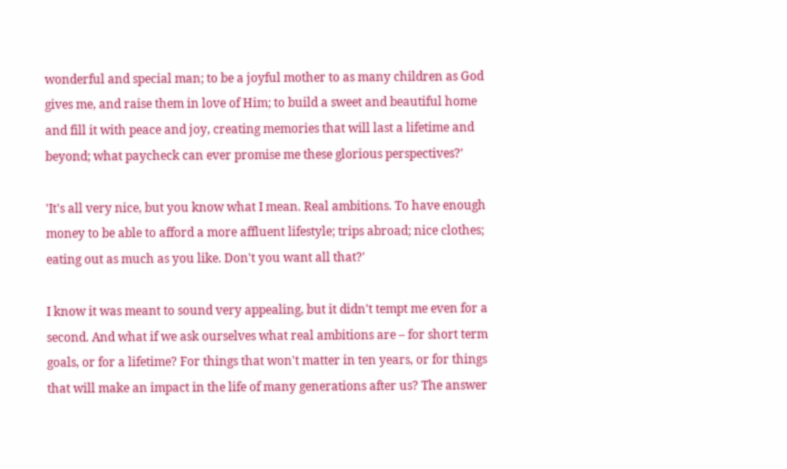wonderful and special man; to be a joyful mother to as many children as God gives me, and raise them in love of Him; to build a sweet and beautiful home and fill it with peace and joy, creating memories that will last a lifetime and beyond; what paycheck can ever promise me these glorious perspectives?'

'It's all very nice, but you know what I mean. Real ambitions. To have enough money to be able to afford a more affluent lifestyle; trips abroad; nice clothes; eating out as much as you like. Don't you want all that?'

I know it was meant to sound very appealing, but it didn't tempt me even for a second. And what if we ask ourselves what real ambitions are – for short term goals, or for a lifetime? For things that won't matter in ten years, or for things that will make an impact in the life of many generations after us? The answer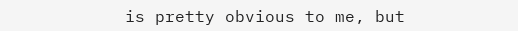is pretty obvious to me, but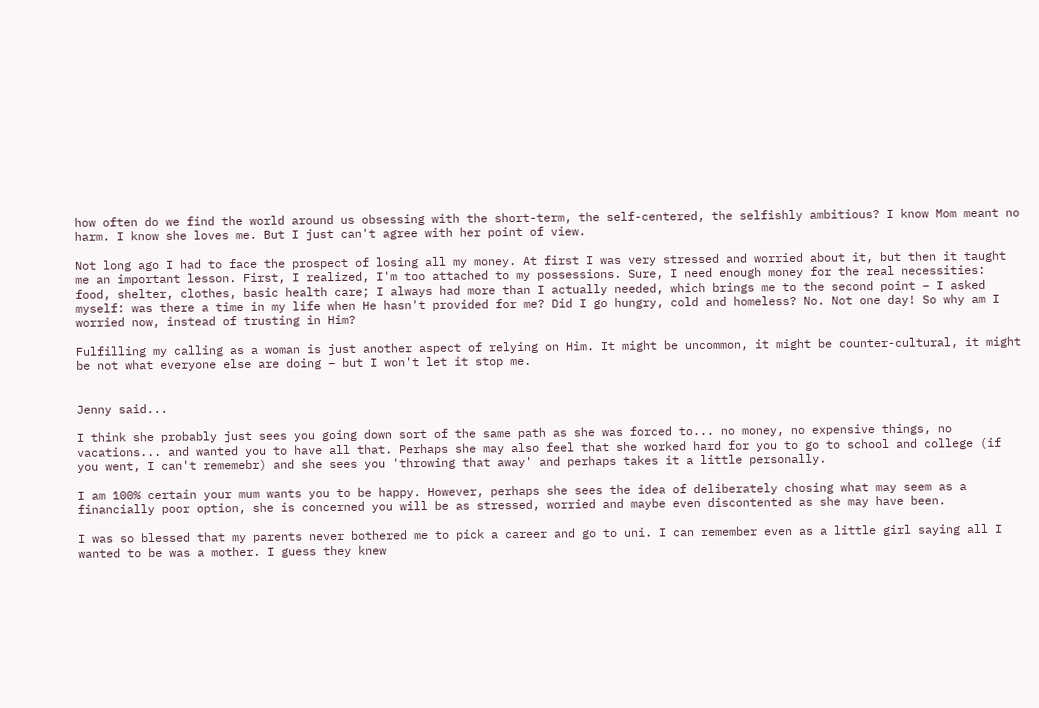how often do we find the world around us obsessing with the short-term, the self-centered, the selfishly ambitious? I know Mom meant no harm. I know she loves me. But I just can't agree with her point of view.

Not long ago I had to face the prospect of losing all my money. At first I was very stressed and worried about it, but then it taught me an important lesson. First, I realized, I'm too attached to my possessions. Sure, I need enough money for the real necessities: food, shelter, clothes, basic health care; I always had more than I actually needed, which brings me to the second point – I asked myself: was there a time in my life when He hasn't provided for me? Did I go hungry, cold and homeless? No. Not one day! So why am I worried now, instead of trusting in Him?

Fulfilling my calling as a woman is just another aspect of relying on Him. It might be uncommon, it might be counter-cultural, it might be not what everyone else are doing – but I won't let it stop me.


Jenny said...

I think she probably just sees you going down sort of the same path as she was forced to... no money, no expensive things, no vacations... and wanted you to have all that. Perhaps she may also feel that she worked hard for you to go to school and college (if you went, I can't rememebr) and she sees you 'throwing that away' and perhaps takes it a little personally.

I am 100% certain your mum wants you to be happy. However, perhaps she sees the idea of deliberately chosing what may seem as a financially poor option, she is concerned you will be as stressed, worried and maybe even discontented as she may have been.

I was so blessed that my parents never bothered me to pick a career and go to uni. I can remember even as a little girl saying all I wanted to be was a mother. I guess they knew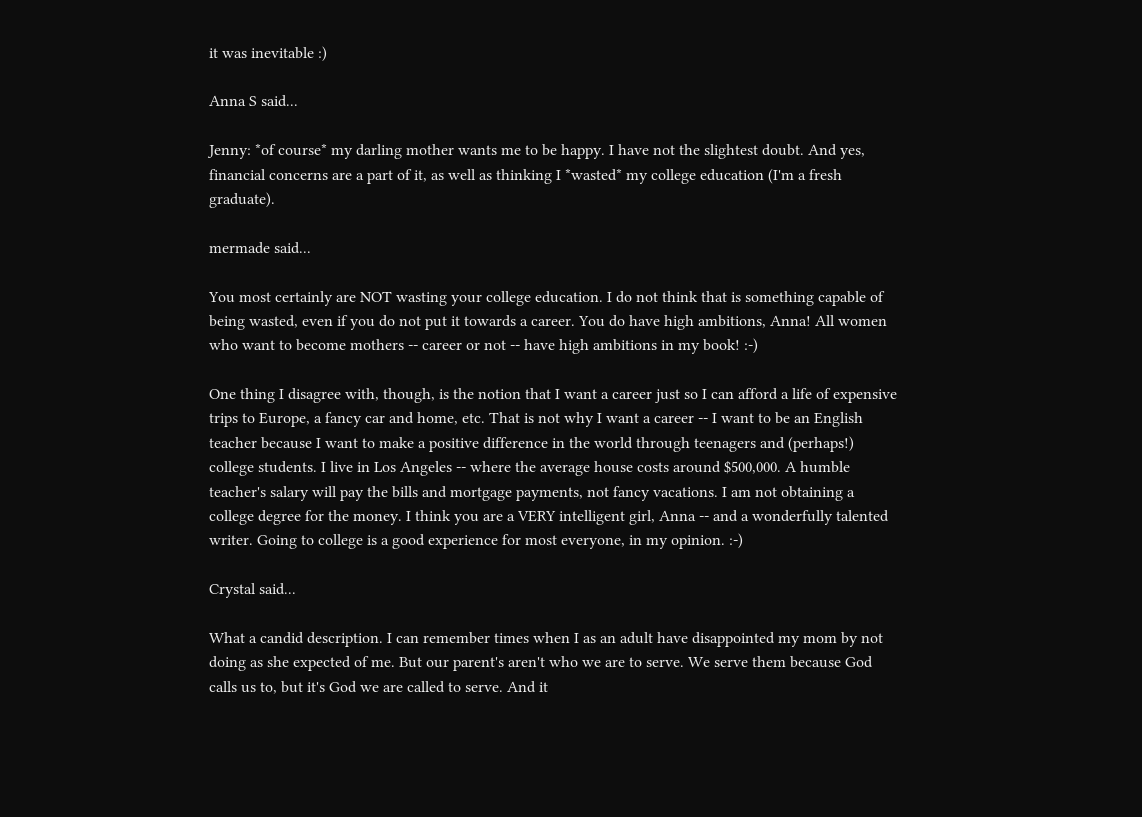it was inevitable :)

Anna S said...

Jenny: *of course* my darling mother wants me to be happy. I have not the slightest doubt. And yes, financial concerns are a part of it, as well as thinking I *wasted* my college education (I'm a fresh graduate).

mermade said...

You most certainly are NOT wasting your college education. I do not think that is something capable of being wasted, even if you do not put it towards a career. You do have high ambitions, Anna! All women who want to become mothers -- career or not -- have high ambitions in my book! :-)

One thing I disagree with, though, is the notion that I want a career just so I can afford a life of expensive trips to Europe, a fancy car and home, etc. That is not why I want a career -- I want to be an English teacher because I want to make a positive difference in the world through teenagers and (perhaps!) college students. I live in Los Angeles -- where the average house costs around $500,000. A humble teacher's salary will pay the bills and mortgage payments, not fancy vacations. I am not obtaining a college degree for the money. I think you are a VERY intelligent girl, Anna -- and a wonderfully talented writer. Going to college is a good experience for most everyone, in my opinion. :-)

Crystal said...

What a candid description. I can remember times when I as an adult have disappointed my mom by not doing as she expected of me. But our parent's aren't who we are to serve. We serve them because God calls us to, but it's God we are called to serve. And it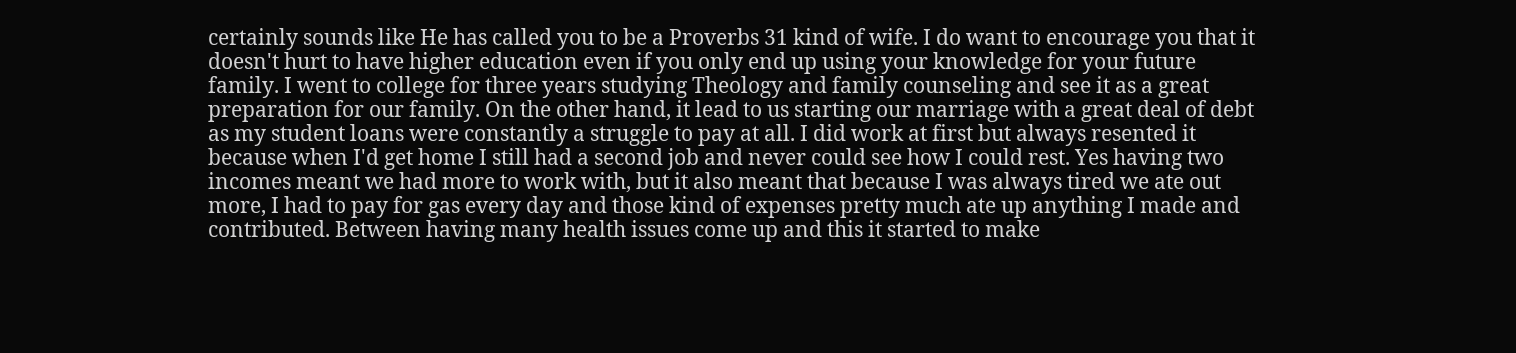certainly sounds like He has called you to be a Proverbs 31 kind of wife. I do want to encourage you that it doesn't hurt to have higher education even if you only end up using your knowledge for your future family. I went to college for three years studying Theology and family counseling and see it as a great preparation for our family. On the other hand, it lead to us starting our marriage with a great deal of debt as my student loans were constantly a struggle to pay at all. I did work at first but always resented it because when I'd get home I still had a second job and never could see how I could rest. Yes having two incomes meant we had more to work with, but it also meant that because I was always tired we ate out more, I had to pay for gas every day and those kind of expenses pretty much ate up anything I made and contributed. Between having many health issues come up and this it started to make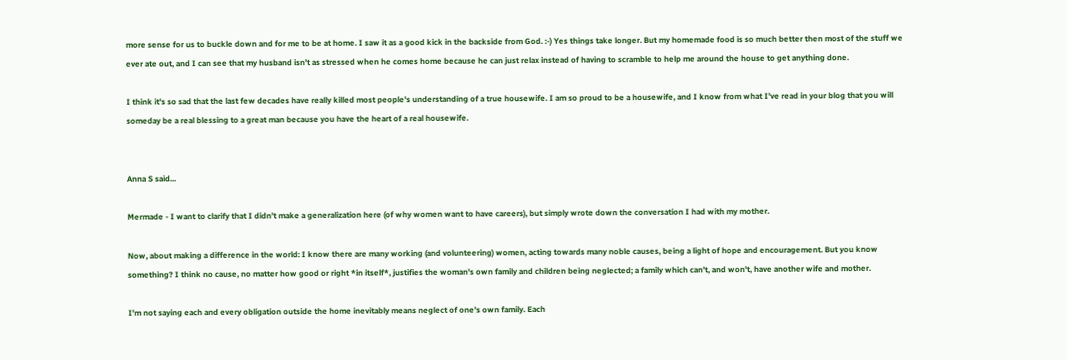more sense for us to buckle down and for me to be at home. I saw it as a good kick in the backside from God. :-) Yes things take longer. But my homemade food is so much better then most of the stuff we ever ate out, and I can see that my husband isn't as stressed when he comes home because he can just relax instead of having to scramble to help me around the house to get anything done.

I think it's so sad that the last few decades have really killed most people's understanding of a true housewife. I am so proud to be a housewife, and I know from what I've read in your blog that you will someday be a real blessing to a great man because you have the heart of a real housewife.


Anna S said...

Mermade - I want to clarify that I didn't make a generalization here (of why women want to have careers), but simply wrote down the conversation I had with my mother.

Now, about making a difference in the world: I know there are many working (and volunteering) women, acting towards many noble causes, being a light of hope and encouragement. But you know something? I think no cause, no matter how good or right *in itself*, justifies the woman's own family and children being neglected; a family which can't, and won't, have another wife and mother.

I'm not saying each and every obligation outside the home inevitably means neglect of one's own family. Each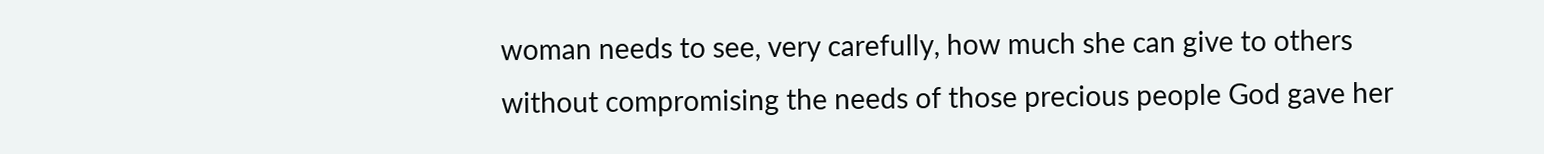woman needs to see, very carefully, how much she can give to others without compromising the needs of those precious people God gave her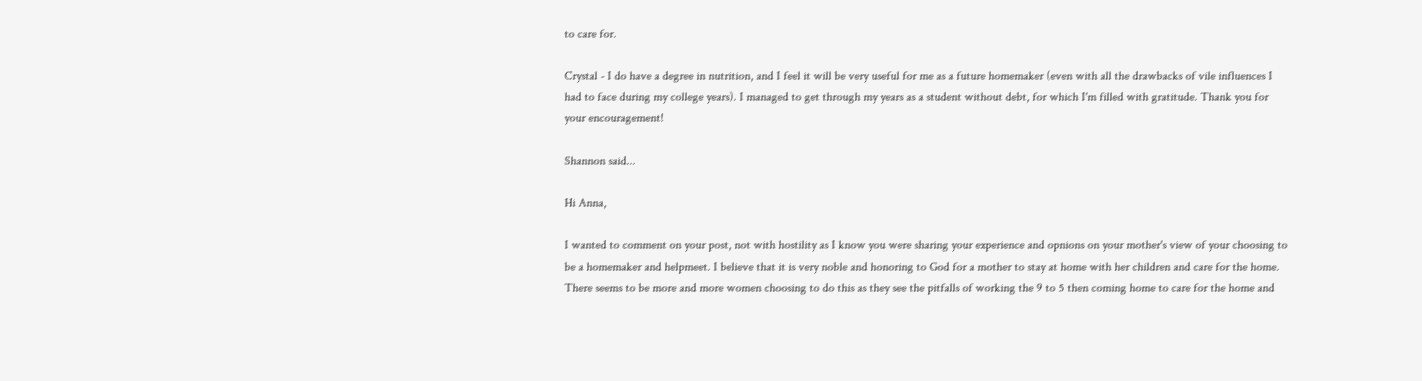to care for.

Crystal - I do have a degree in nutrition, and I feel it will be very useful for me as a future homemaker (even with all the drawbacks of vile influences I had to face during my college years). I managed to get through my years as a student without debt, for which I'm filled with gratitude. Thank you for your encouragement!

Shannon said...

Hi Anna,

I wanted to comment on your post, not with hostility as I know you were sharing your experience and opnions on your mother's view of your choosing to be a homemaker and helpmeet. I believe that it is very noble and honoring to God for a mother to stay at home with her children and care for the home. There seems to be more and more women choosing to do this as they see the pitfalls of working the 9 to 5 then coming home to care for the home and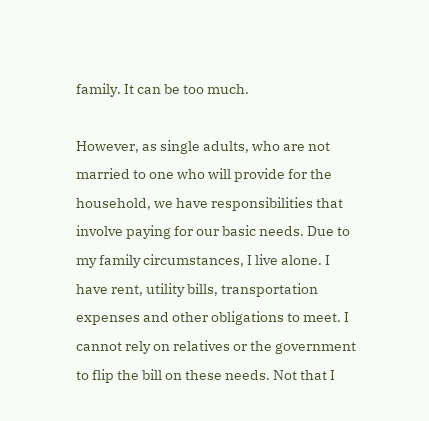family. It can be too much.

However, as single adults, who are not married to one who will provide for the household, we have responsibilities that involve paying for our basic needs. Due to my family circumstances, I live alone. I have rent, utility bills, transportation expenses and other obligations to meet. I cannot rely on relatives or the government to flip the bill on these needs. Not that I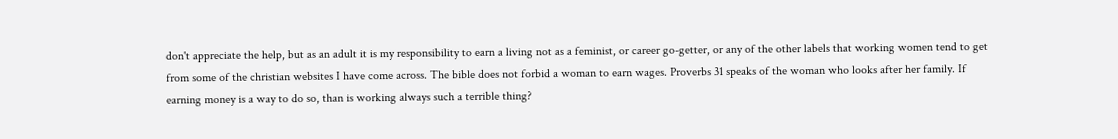don't appreciate the help, but as an adult it is my responsibility to earn a living not as a feminist, or career go-getter, or any of the other labels that working women tend to get from some of the christian websites I have come across. The bible does not forbid a woman to earn wages. Proverbs 31 speaks of the woman who looks after her family. If earning money is a way to do so, than is working always such a terrible thing?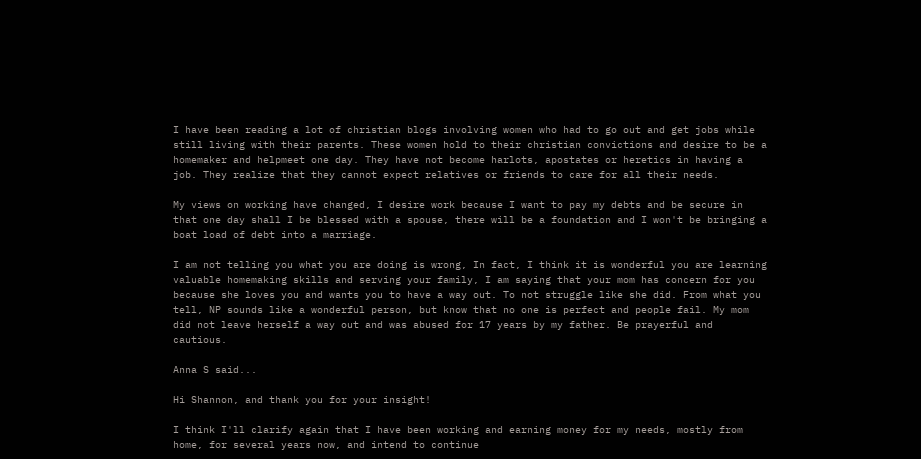I have been reading a lot of christian blogs involving women who had to go out and get jobs while still living with their parents. These women hold to their christian convictions and desire to be a homemaker and helpmeet one day. They have not become harlots, apostates or heretics in having a job. They realize that they cannot expect relatives or friends to care for all their needs.

My views on working have changed, I desire work because I want to pay my debts and be secure in that one day shall I be blessed with a spouse, there will be a foundation and I won't be bringing a boat load of debt into a marriage.

I am not telling you what you are doing is wrong, In fact, I think it is wonderful you are learning valuable homemaking skills and serving your family, I am saying that your mom has concern for you because she loves you and wants you to have a way out. To not struggle like she did. From what you tell, NP sounds like a wonderful person, but know that no one is perfect and people fail. My mom did not leave herself a way out and was abused for 17 years by my father. Be prayerful and cautious.

Anna S said...

Hi Shannon, and thank you for your insight!

I think I'll clarify again that I have been working and earning money for my needs, mostly from home, for several years now, and intend to continue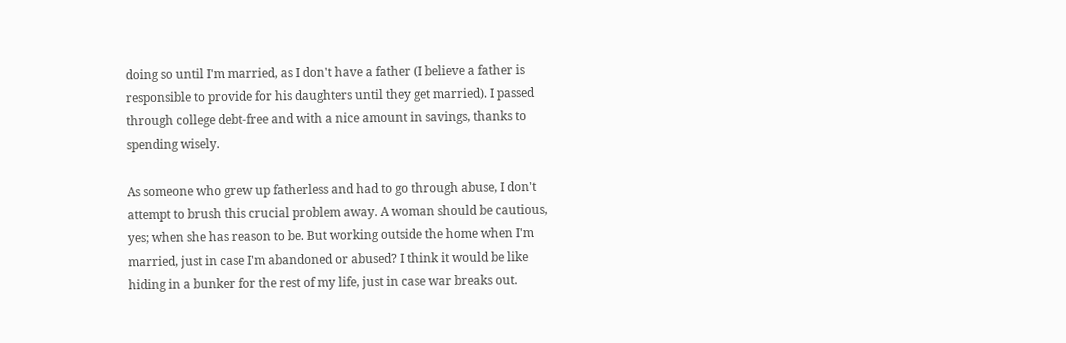doing so until I'm married, as I don't have a father (I believe a father is responsible to provide for his daughters until they get married). I passed through college debt-free and with a nice amount in savings, thanks to spending wisely.

As someone who grew up fatherless and had to go through abuse, I don't attempt to brush this crucial problem away. A woman should be cautious, yes; when she has reason to be. But working outside the home when I'm married, just in case I'm abandoned or abused? I think it would be like hiding in a bunker for the rest of my life, just in case war breaks out.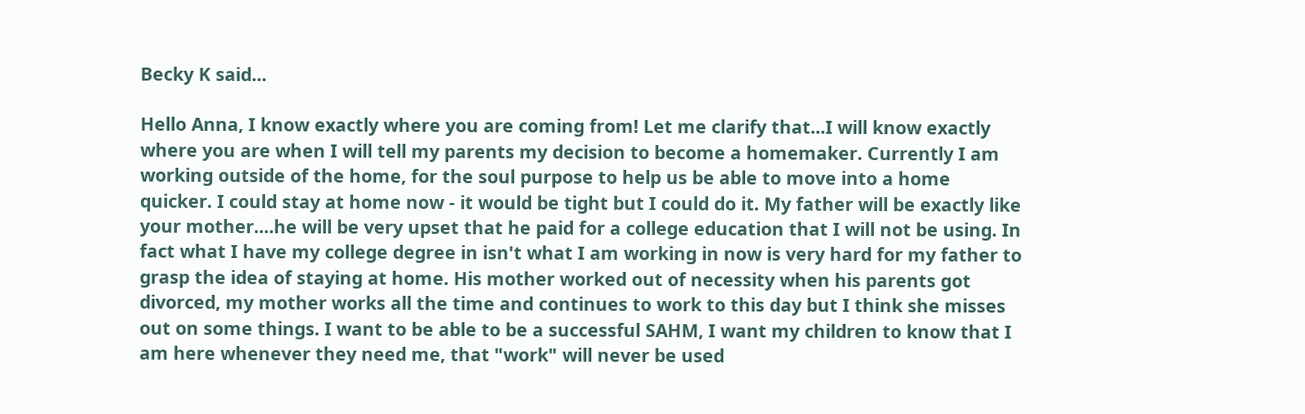Becky K said...

Hello Anna, I know exactly where you are coming from! Let me clarify that...I will know exactly where you are when I will tell my parents my decision to become a homemaker. Currently I am working outside of the home, for the soul purpose to help us be able to move into a home quicker. I could stay at home now - it would be tight but I could do it. My father will be exactly like your mother....he will be very upset that he paid for a college education that I will not be using. In fact what I have my college degree in isn't what I am working in now is very hard for my father to grasp the idea of staying at home. His mother worked out of necessity when his parents got divorced, my mother works all the time and continues to work to this day but I think she misses out on some things. I want to be able to be a successful SAHM, I want my children to know that I am here whenever they need me, that "work" will never be used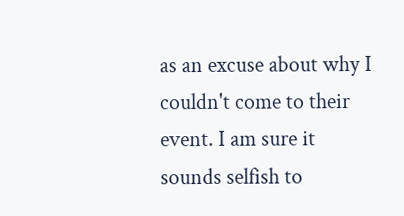as an excuse about why I couldn't come to their event. I am sure it sounds selfish to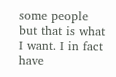some people but that is what I want. I in fact have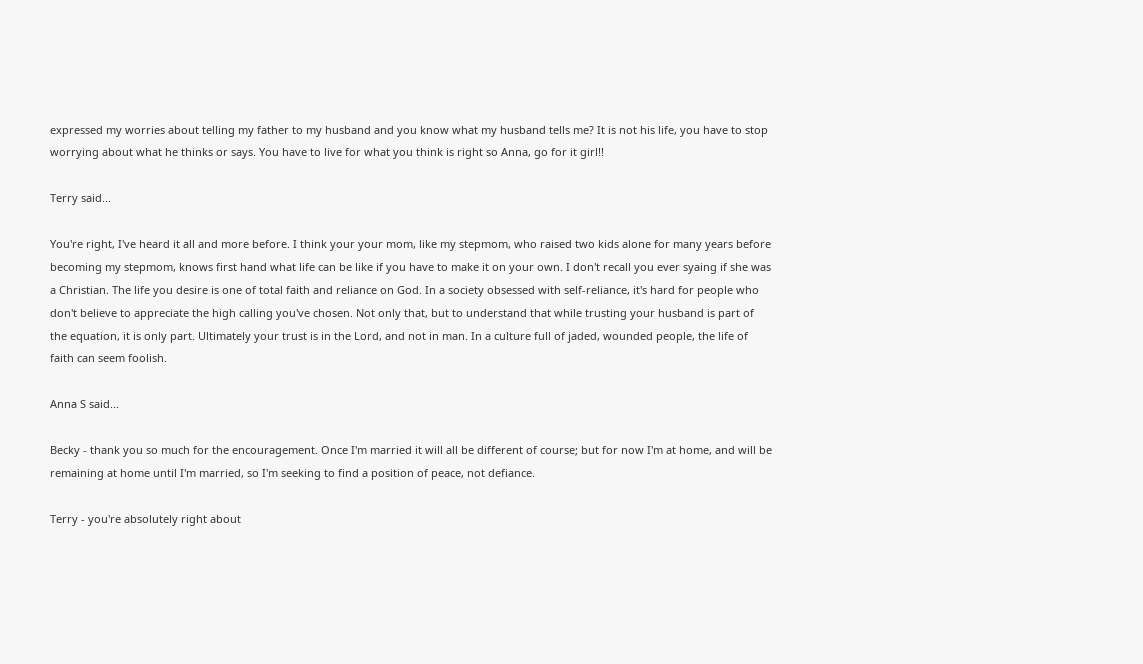expressed my worries about telling my father to my husband and you know what my husband tells me? It is not his life, you have to stop worrying about what he thinks or says. You have to live for what you think is right so Anna, go for it girl!!

Terry said...

You're right, I've heard it all and more before. I think your your mom, like my stepmom, who raised two kids alone for many years before becoming my stepmom, knows first hand what life can be like if you have to make it on your own. I don't recall you ever syaing if she was a Christian. The life you desire is one of total faith and reliance on God. In a society obsessed with self-reliance, it's hard for people who don't believe to appreciate the high calling you've chosen. Not only that, but to understand that while trusting your husband is part of the equation, it is only part. Ultimately your trust is in the Lord, and not in man. In a culture full of jaded, wounded people, the life of faith can seem foolish.

Anna S said...

Becky - thank you so much for the encouragement. Once I'm married it will all be different of course; but for now I'm at home, and will be remaining at home until I'm married, so I'm seeking to find a position of peace, not defiance.

Terry - you're absolutely right about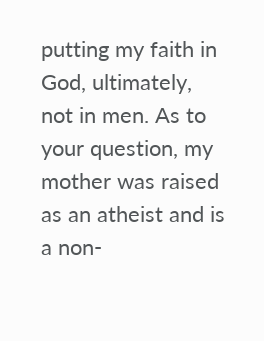putting my faith in God, ultimately, not in men. As to your question, my mother was raised as an atheist and is a non-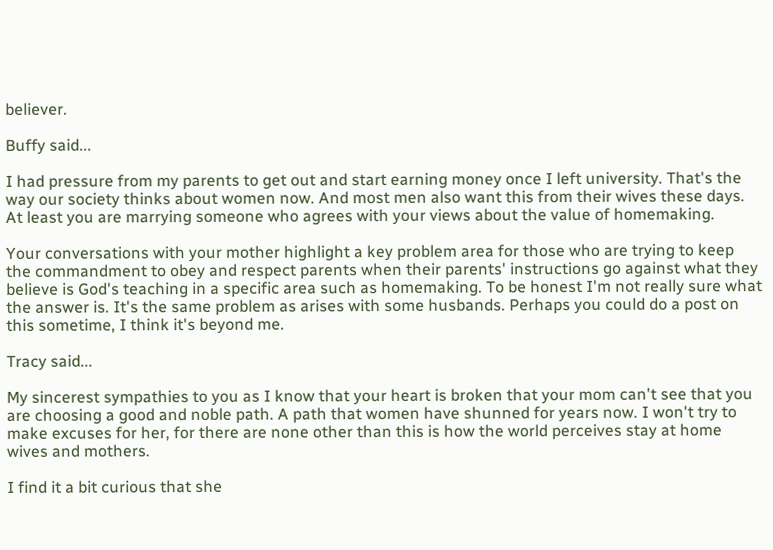believer.

Buffy said...

I had pressure from my parents to get out and start earning money once I left university. That's the way our society thinks about women now. And most men also want this from their wives these days. At least you are marrying someone who agrees with your views about the value of homemaking.

Your conversations with your mother highlight a key problem area for those who are trying to keep the commandment to obey and respect parents when their parents' instructions go against what they believe is God's teaching in a specific area such as homemaking. To be honest I'm not really sure what the answer is. It's the same problem as arises with some husbands. Perhaps you could do a post on this sometime, I think it's beyond me.

Tracy said...

My sincerest sympathies to you as I know that your heart is broken that your mom can't see that you are choosing a good and noble path. A path that women have shunned for years now. I won't try to make excuses for her, for there are none other than this is how the world perceives stay at home wives and mothers.

I find it a bit curious that she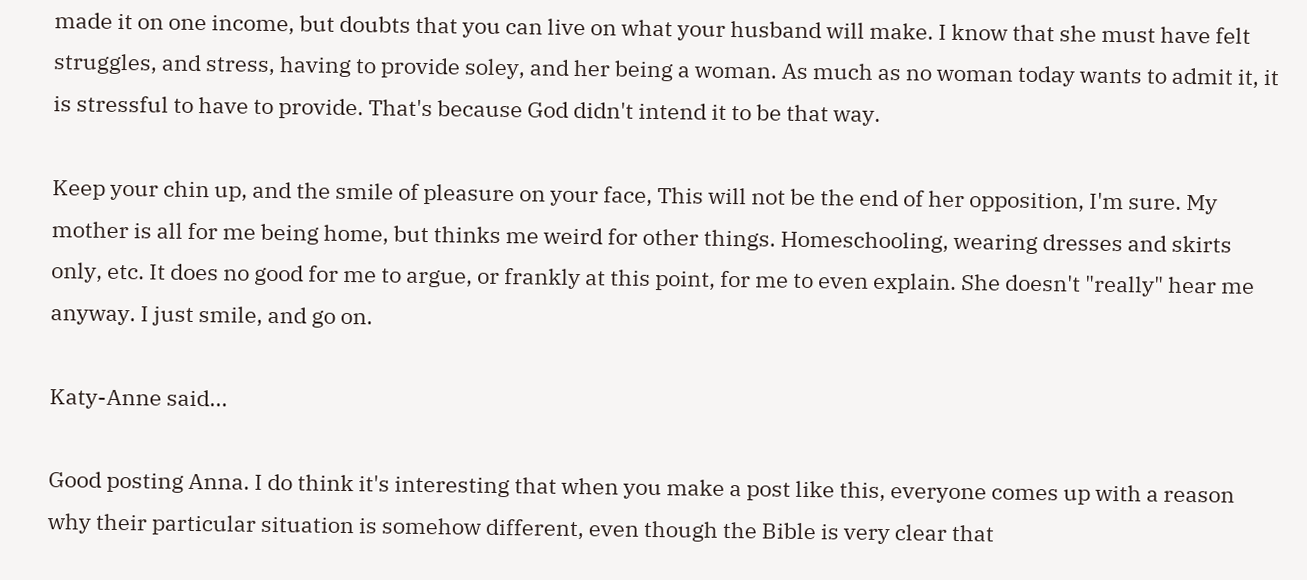made it on one income, but doubts that you can live on what your husband will make. I know that she must have felt struggles, and stress, having to provide soley, and her being a woman. As much as no woman today wants to admit it, it is stressful to have to provide. That's because God didn't intend it to be that way.

Keep your chin up, and the smile of pleasure on your face, This will not be the end of her opposition, I'm sure. My mother is all for me being home, but thinks me weird for other things. Homeschooling, wearing dresses and skirts only, etc. It does no good for me to argue, or frankly at this point, for me to even explain. She doesn't "really" hear me anyway. I just smile, and go on.

Katy-Anne said...

Good posting Anna. I do think it's interesting that when you make a post like this, everyone comes up with a reason why their particular situation is somehow different, even though the Bible is very clear that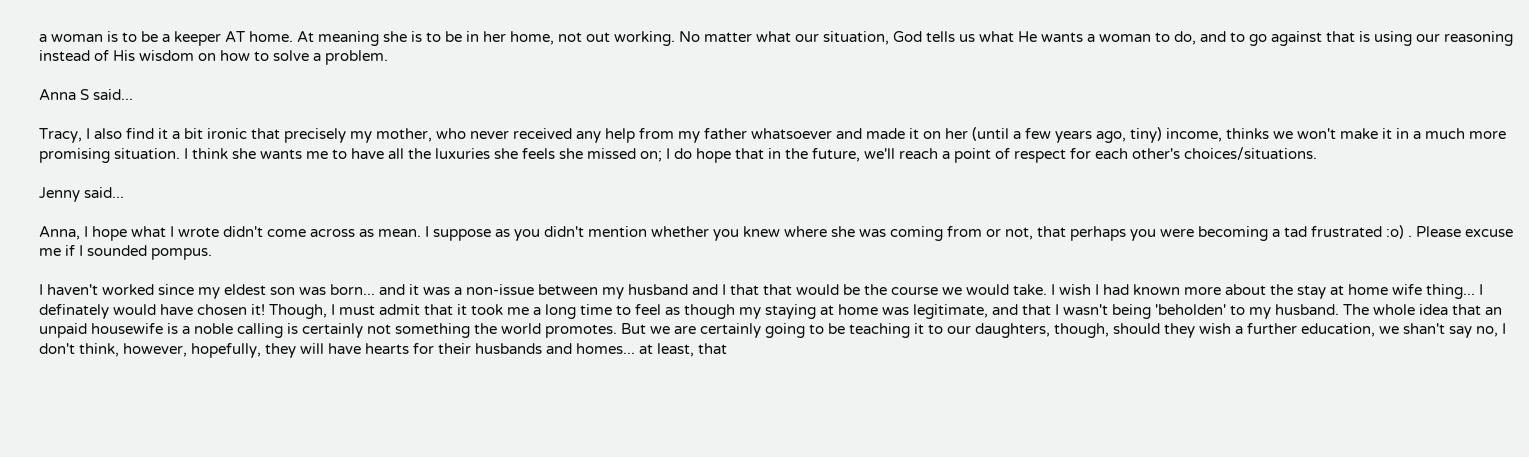a woman is to be a keeper AT home. At meaning she is to be in her home, not out working. No matter what our situation, God tells us what He wants a woman to do, and to go against that is using our reasoning instead of His wisdom on how to solve a problem.

Anna S said...

Tracy, I also find it a bit ironic that precisely my mother, who never received any help from my father whatsoever and made it on her (until a few years ago, tiny) income, thinks we won't make it in a much more promising situation. I think she wants me to have all the luxuries she feels she missed on; I do hope that in the future, we'll reach a point of respect for each other's choices/situations.

Jenny said...

Anna, I hope what I wrote didn't come across as mean. I suppose as you didn't mention whether you knew where she was coming from or not, that perhaps you were becoming a tad frustrated :o) . Please excuse me if I sounded pompus.

I haven't worked since my eldest son was born... and it was a non-issue between my husband and I that that would be the course we would take. I wish I had known more about the stay at home wife thing... I definately would have chosen it! Though, I must admit that it took me a long time to feel as though my staying at home was legitimate, and that I wasn't being 'beholden' to my husband. The whole idea that an unpaid housewife is a noble calling is certainly not something the world promotes. But we are certainly going to be teaching it to our daughters, though, should they wish a further education, we shan't say no, I don't think, however, hopefully, they will have hearts for their husbands and homes... at least, that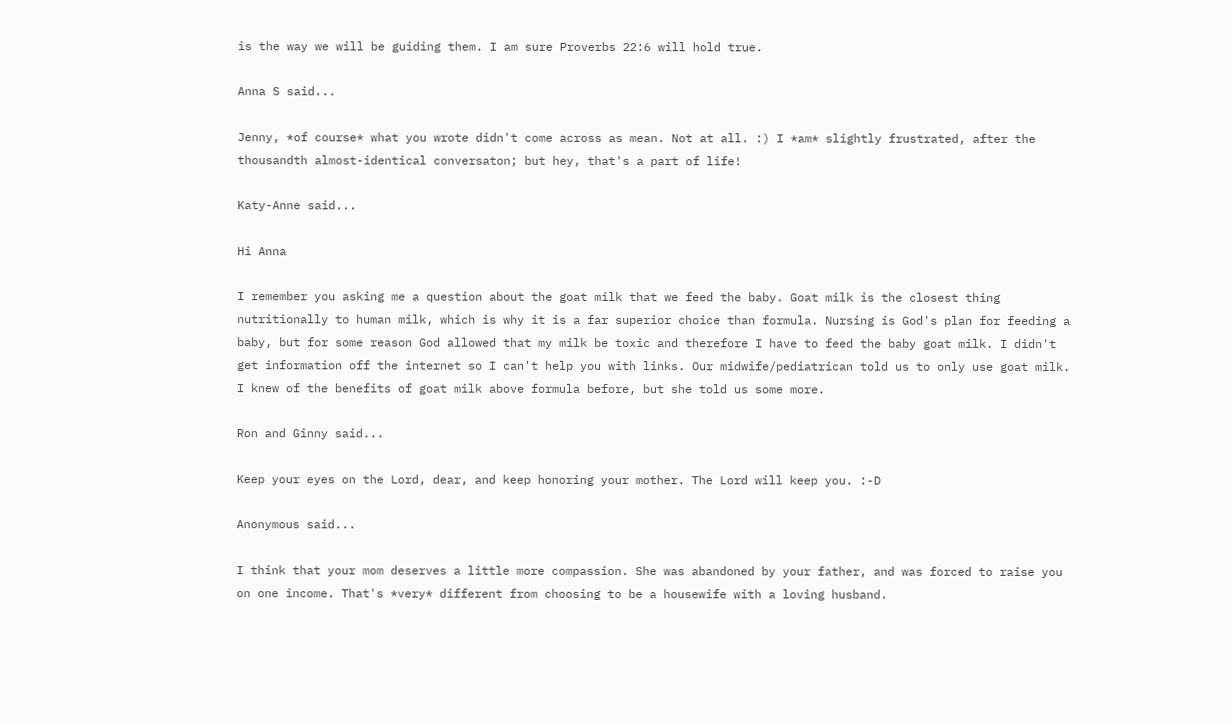is the way we will be guiding them. I am sure Proverbs 22:6 will hold true.

Anna S said...

Jenny, *of course* what you wrote didn't come across as mean. Not at all. :) I *am* slightly frustrated, after the thousandth almost-identical conversaton; but hey, that's a part of life!

Katy-Anne said...

Hi Anna

I remember you asking me a question about the goat milk that we feed the baby. Goat milk is the closest thing nutritionally to human milk, which is why it is a far superior choice than formula. Nursing is God's plan for feeding a baby, but for some reason God allowed that my milk be toxic and therefore I have to feed the baby goat milk. I didn't get information off the internet so I can't help you with links. Our midwife/pediatrican told us to only use goat milk. I knew of the benefits of goat milk above formula before, but she told us some more.

Ron and Ginny said...

Keep your eyes on the Lord, dear, and keep honoring your mother. The Lord will keep you. :-D

Anonymous said...

I think that your mom deserves a little more compassion. She was abandoned by your father, and was forced to raise you on one income. That's *very* different from choosing to be a housewife with a loving husband.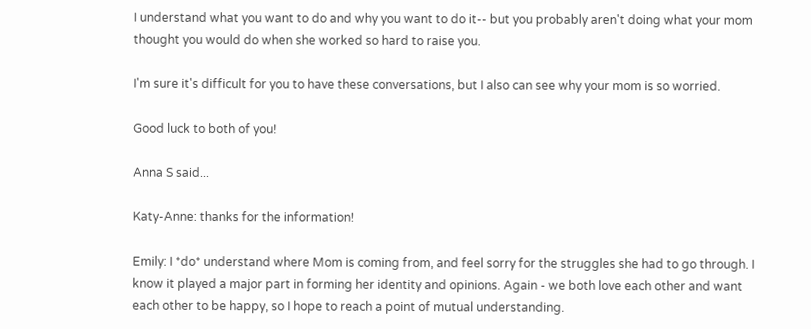I understand what you want to do and why you want to do it-- but you probably aren't doing what your mom thought you would do when she worked so hard to raise you.

I'm sure it's difficult for you to have these conversations, but I also can see why your mom is so worried.

Good luck to both of you!

Anna S said...

Katy-Anne: thanks for the information!

Emily: I *do* understand where Mom is coming from, and feel sorry for the struggles she had to go through. I know it played a major part in forming her identity and opinions. Again - we both love each other and want each other to be happy, so I hope to reach a point of mutual understanding.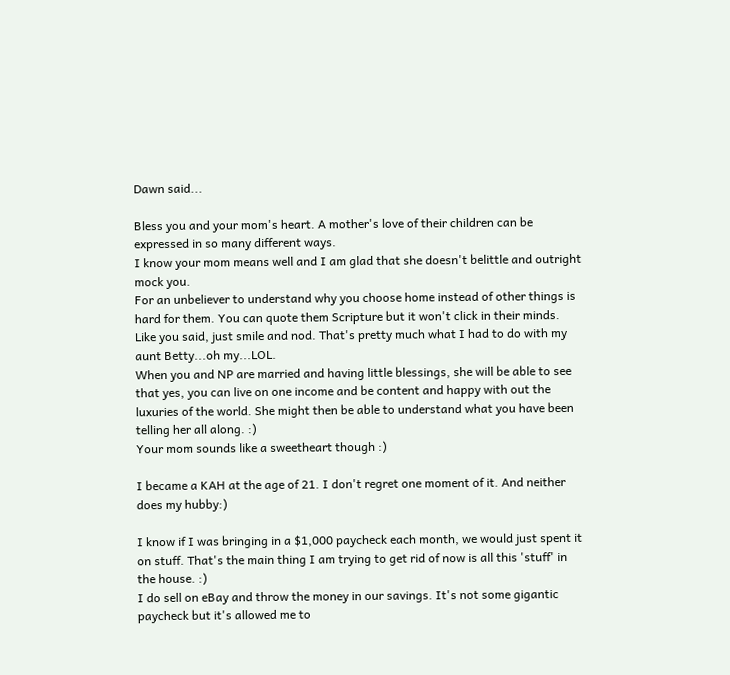Dawn said...

Bless you and your mom's heart. A mother's love of their children can be expressed in so many different ways.
I know your mom means well and I am glad that she doesn't belittle and outright mock you.
For an unbeliever to understand why you choose home instead of other things is hard for them. You can quote them Scripture but it won't click in their minds.
Like you said, just smile and nod. That's pretty much what I had to do with my aunt Betty...oh my...LOL.
When you and NP are married and having little blessings, she will be able to see that yes, you can live on one income and be content and happy with out the luxuries of the world. She might then be able to understand what you have been telling her all along. :)
Your mom sounds like a sweetheart though :)

I became a KAH at the age of 21. I don't regret one moment of it. And neither does my hubby:)

I know if I was bringing in a $1,000 paycheck each month, we would just spent it on stuff. That's the main thing I am trying to get rid of now is all this 'stuff' in the house. :)
I do sell on eBay and throw the money in our savings. It's not some gigantic paycheck but it's allowed me to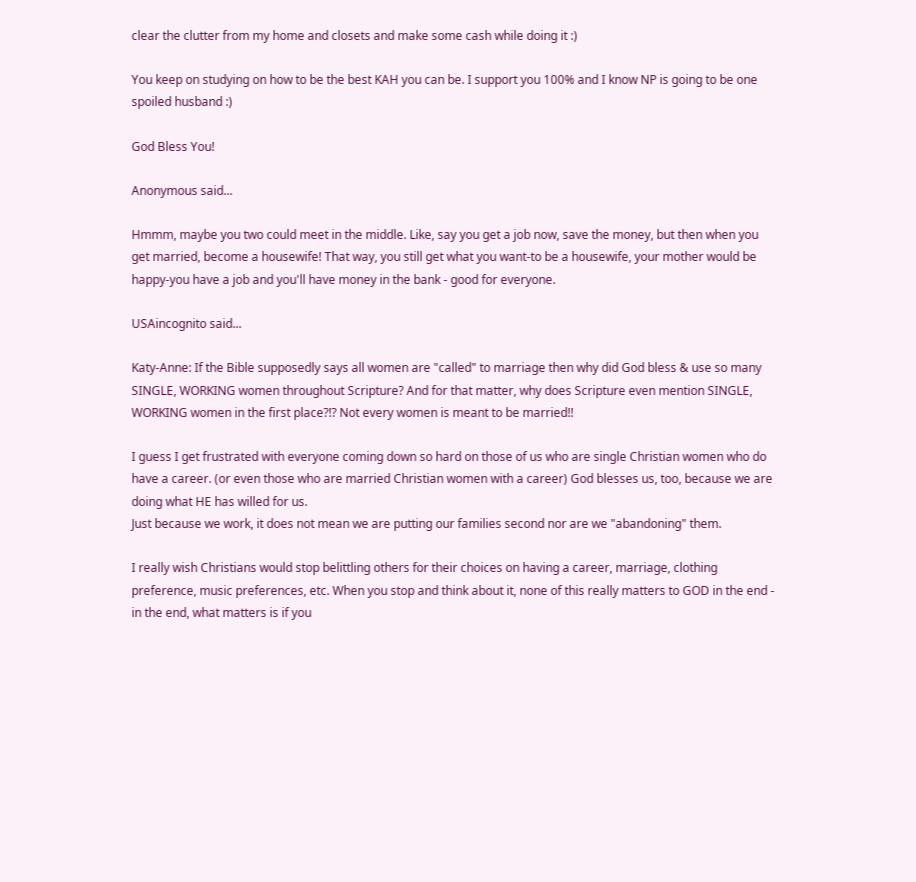clear the clutter from my home and closets and make some cash while doing it :)

You keep on studying on how to be the best KAH you can be. I support you 100% and I know NP is going to be one spoiled husband :)

God Bless You!

Anonymous said...

Hmmm, maybe you two could meet in the middle. Like, say you get a job now, save the money, but then when you get married, become a housewife! That way, you still get what you want-to be a housewife, your mother would be happy-you have a job and you'll have money in the bank - good for everyone.

USAincognito said...

Katy-Anne: If the Bible supposedly says all women are "called" to marriage then why did God bless & use so many SINGLE, WORKING women throughout Scripture? And for that matter, why does Scripture even mention SINGLE, WORKING women in the first place?!? Not every women is meant to be married!!

I guess I get frustrated with everyone coming down so hard on those of us who are single Christian women who do have a career. (or even those who are married Christian women with a career) God blesses us, too, because we are doing what HE has willed for us.
Just because we work, it does not mean we are putting our families second nor are we "abandoning" them.

I really wish Christians would stop belittling others for their choices on having a career, marriage, clothing preference, music preferences, etc. When you stop and think about it, none of this really matters to GOD in the end - in the end, what matters is if you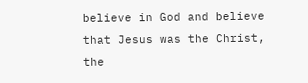believe in God and believe that Jesus was the Christ, the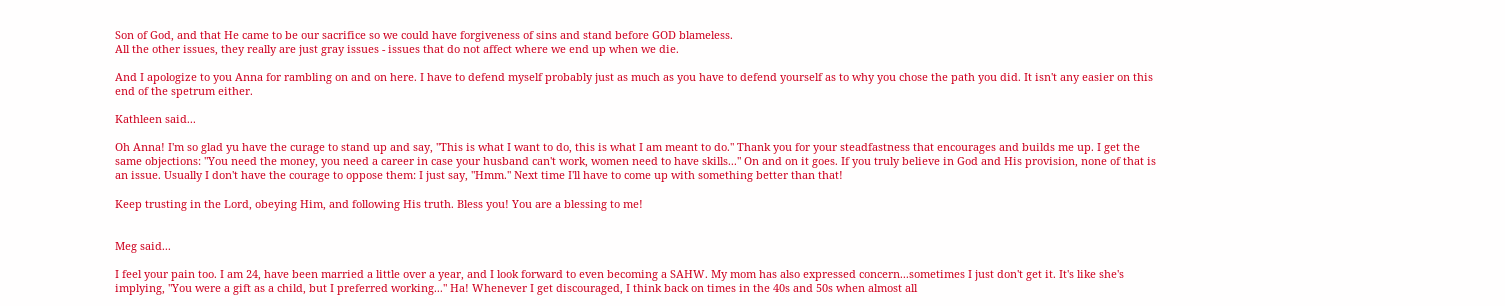Son of God, and that He came to be our sacrifice so we could have forgiveness of sins and stand before GOD blameless.
All the other issues, they really are just gray issues - issues that do not affect where we end up when we die.

And I apologize to you Anna for rambling on and on here. I have to defend myself probably just as much as you have to defend yourself as to why you chose the path you did. It isn't any easier on this end of the spetrum either.

Kathleen said...

Oh Anna! I'm so glad yu have the curage to stand up and say, "This is what I want to do, this is what I am meant to do." Thank you for your steadfastness that encourages and builds me up. I get the same objections: "You need the money, you need a career in case your husband can't work, women need to have skills..." On and on it goes. If you truly believe in God and His provision, none of that is an issue. Usually I don't have the courage to oppose them: I just say, "Hmm." Next time I'll have to come up with something better than that!

Keep trusting in the Lord, obeying Him, and following His truth. Bless you! You are a blessing to me!


Meg said...

I feel your pain too. I am 24, have been married a little over a year, and I look forward to even becoming a SAHW. My mom has also expressed concern...sometimes I just don't get it. It's like she's implying, "You were a gift as a child, but I preferred working..." Ha! Whenever I get discouraged, I think back on times in the 40s and 50s when almost all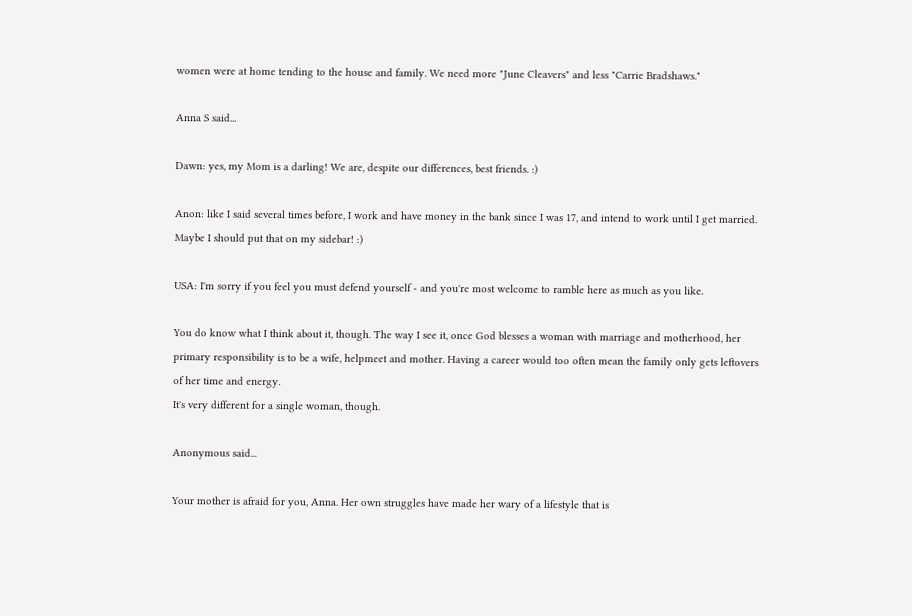women were at home tending to the house and family. We need more "June Cleavers" and less "Carrie Bradshaws."

Anna S said...

Dawn: yes, my Mom is a darling! We are, despite our differences, best friends. :)

Anon: like I said several times before, I work and have money in the bank since I was 17, and intend to work until I get married. Maybe I should put that on my sidebar! :)

USA: I'm sorry if you feel you must defend yourself - and you're most welcome to ramble here as much as you like.

You do know what I think about it, though. The way I see it, once God blesses a woman with marriage and motherhood, her primary responsibility is to be a wife, helpmeet and mother. Having a career would too often mean the family only gets leftovers of her time and energy.
It's very different for a single woman, though.

Anonymous said...

Your mother is afraid for you, Anna. Her own struggles have made her wary of a lifestyle that is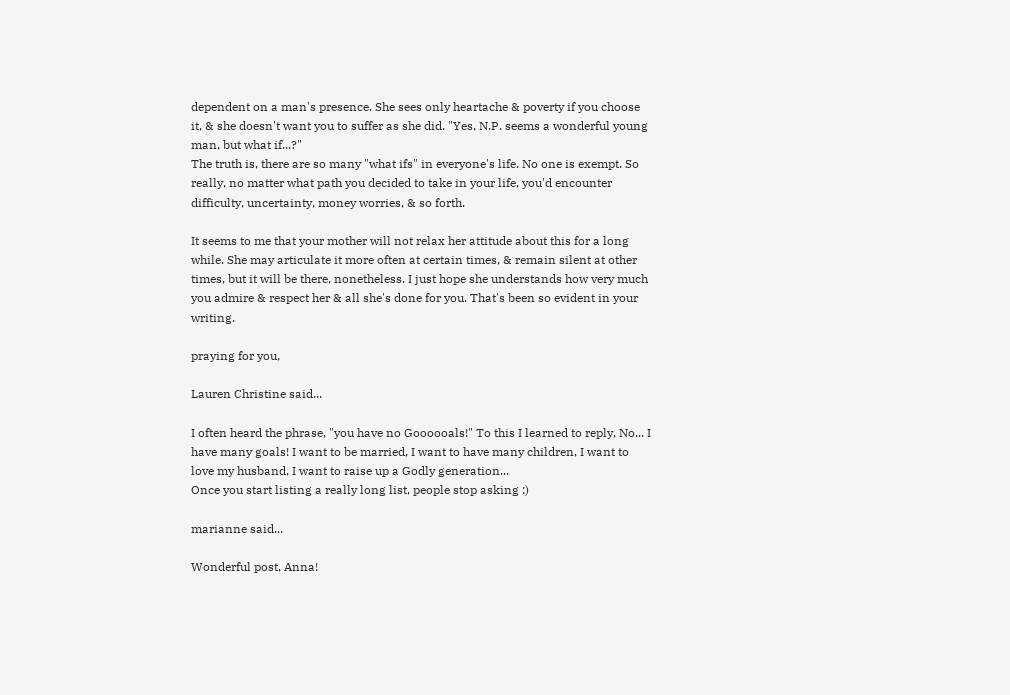dependent on a man's presence. She sees only heartache & poverty if you choose it, & she doesn't want you to suffer as she did. "Yes, N.P. seems a wonderful young man, but what if...?"
The truth is, there are so many "what ifs" in everyone's life. No one is exempt. So really, no matter what path you decided to take in your life, you'd encounter difficulty, uncertainty, money worries, & so forth.

It seems to me that your mother will not relax her attitude about this for a long while. She may articulate it more often at certain times, & remain silent at other times, but it will be there, nonetheless. I just hope she understands how very much you admire & respect her & all she's done for you. That's been so evident in your writing.

praying for you,

Lauren Christine said...

I often heard the phrase, "you have no Goooooals!" To this I learned to reply, No... I have many goals! I want to be married, I want to have many children, I want to love my husband, I want to raise up a Godly generation...
Once you start listing a really long list, people stop asking :)

marianne said...

Wonderful post, Anna!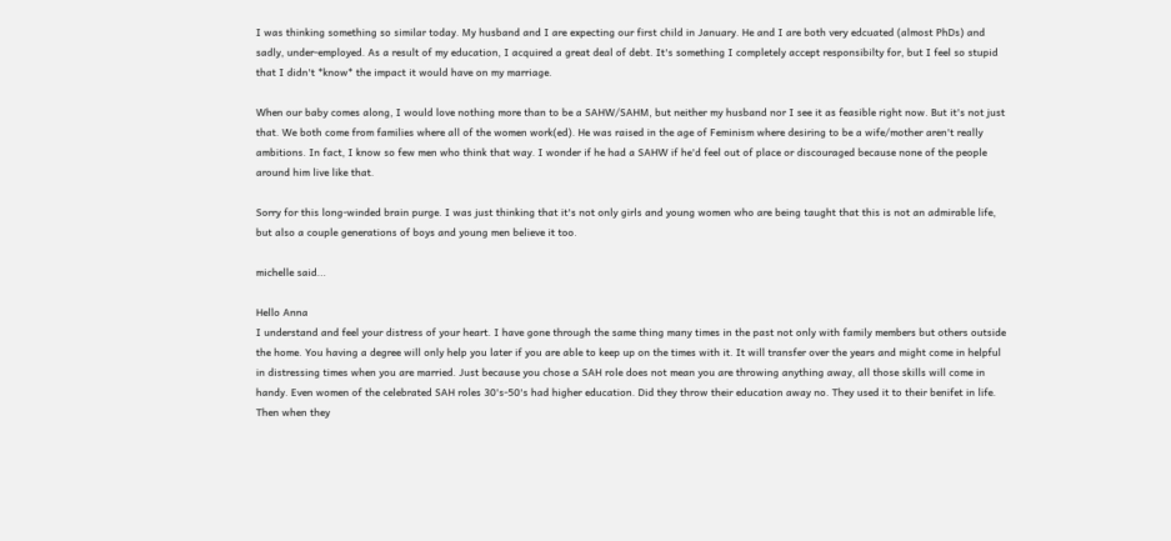I was thinking something so similar today. My husband and I are expecting our first child in January. He and I are both very edcuated (almost PhDs) and sadly, under-employed. As a result of my education, I acquired a great deal of debt. It's something I completely accept responsibilty for, but I feel so stupid that I didn't *know* the impact it would have on my marriage.

When our baby comes along, I would love nothing more than to be a SAHW/SAHM, but neither my husband nor I see it as feasible right now. But it's not just that. We both come from families where all of the women work(ed). He was raised in the age of Feminism where desiring to be a wife/mother aren't really ambitions. In fact, I know so few men who think that way. I wonder if he had a SAHW if he'd feel out of place or discouraged because none of the people around him live like that.

Sorry for this long-winded brain purge. I was just thinking that it's not only girls and young women who are being taught that this is not an admirable life, but also a couple generations of boys and young men believe it too.

michelle said...

Hello Anna
I understand and feel your distress of your heart. I have gone through the same thing many times in the past not only with family members but others outside the home. You having a degree will only help you later if you are able to keep up on the times with it. It will transfer over the years and might come in helpful in distressing times when you are married. Just because you chose a SAH role does not mean you are throwing anything away, all those skills will come in handy. Even women of the celebrated SAH roles 30's-50's had higher education. Did they throw their education away no. They used it to their benifet in life. Then when they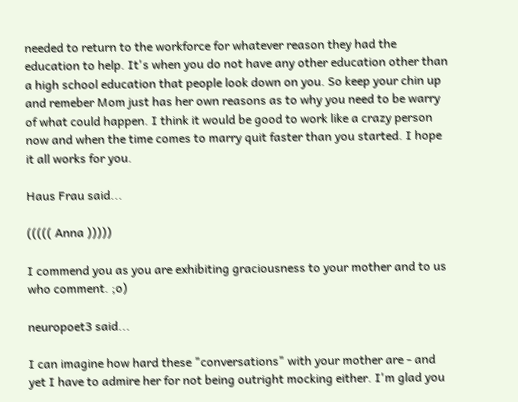needed to return to the workforce for whatever reason they had the education to help. It's when you do not have any other education other than a high school education that people look down on you. So keep your chin up and remeber Mom just has her own reasons as to why you need to be warry of what could happen. I think it would be good to work like a crazy person now and when the time comes to marry quit faster than you started. I hope it all works for you.

Haus Frau said...

((((( Anna )))))

I commend you as you are exhibiting graciousness to your mother and to us who comment. ;o)

neuropoet3 said...

I can imagine how hard these "conversations" with your mother are - and yet I have to admire her for not being outright mocking either. I'm glad you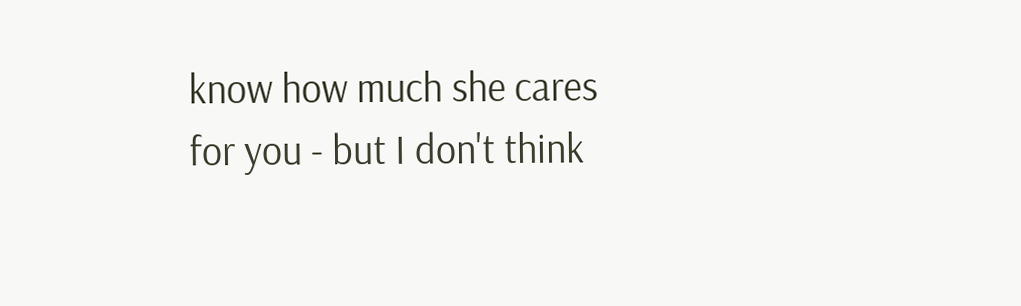know how much she cares for you - but I don't think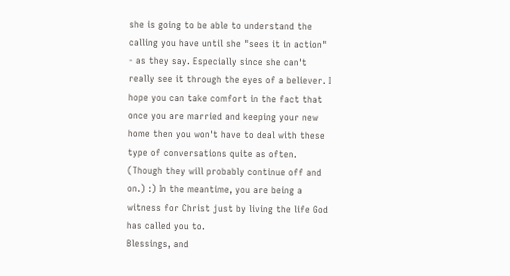she is going to be able to understand the calling you have until she "sees it in action" - as they say. Especially since she can't really see it through the eyes of a believer. I hope you can take comfort in the fact that once you are married and keeping your new home then you won't have to deal with these type of conversations quite as often. (Though they will probably continue off and on.) :) In the meantime, you are being a witness for Christ just by living the life God has called you to.
Blessings, and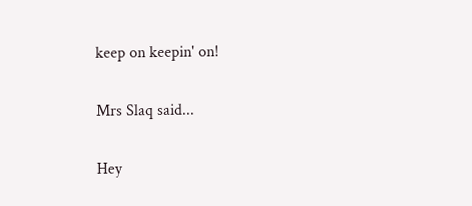keep on keepin' on!

Mrs Slaq said...

Hey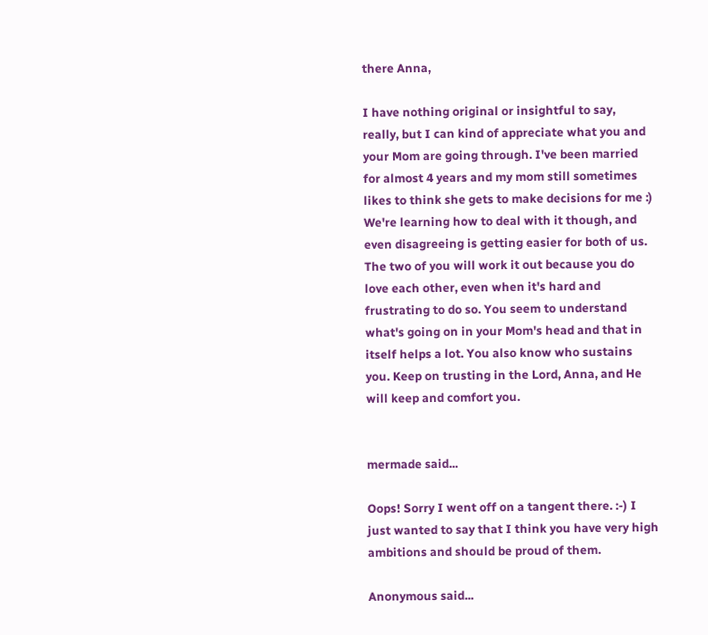there Anna,

I have nothing original or insightful to say, really, but I can kind of appreciate what you and your Mom are going through. I've been married for almost 4 years and my mom still sometimes likes to think she gets to make decisions for me :) We're learning how to deal with it though, and even disagreeing is getting easier for both of us. The two of you will work it out because you do love each other, even when it's hard and frustrating to do so. You seem to understand what's going on in your Mom's head and that in itself helps a lot. You also know who sustains you. Keep on trusting in the Lord, Anna, and He will keep and comfort you.


mermade said...

Oops! Sorry I went off on a tangent there. :-) I just wanted to say that I think you have very high ambitions and should be proud of them.

Anonymous said...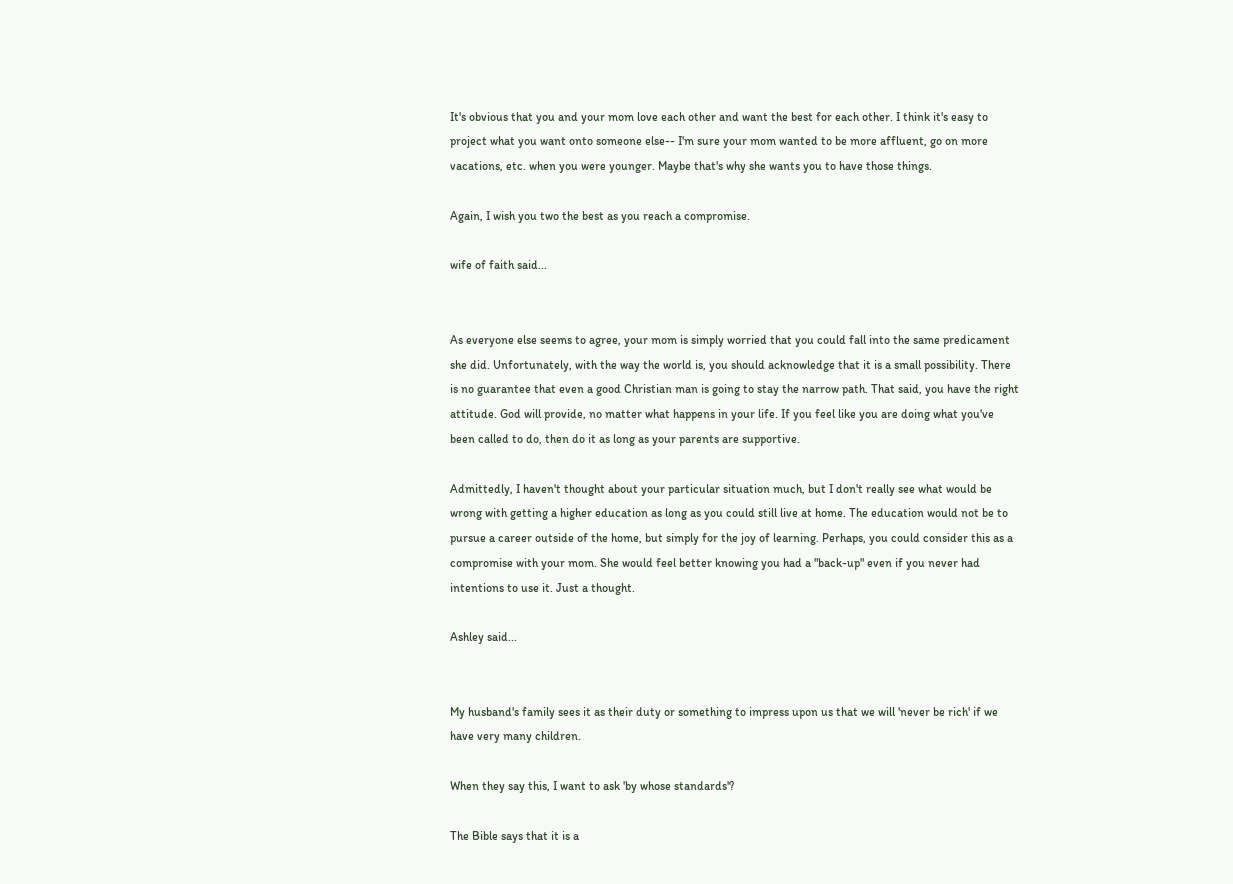It's obvious that you and your mom love each other and want the best for each other. I think it's easy to project what you want onto someone else-- I'm sure your mom wanted to be more affluent, go on more vacations, etc. when you were younger. Maybe that's why she wants you to have those things.

Again, I wish you two the best as you reach a compromise.

wife of faith said...


As everyone else seems to agree, your mom is simply worried that you could fall into the same predicament she did. Unfortunately, with the way the world is, you should acknowledge that it is a small possibility. There is no guarantee that even a good Christian man is going to stay the narrow path. That said, you have the right attitude. God will provide, no matter what happens in your life. If you feel like you are doing what you've been called to do, then do it as long as your parents are supportive.

Admittedly, I haven't thought about your particular situation much, but I don't really see what would be wrong with getting a higher education as long as you could still live at home. The education would not be to pursue a career outside of the home, but simply for the joy of learning. Perhaps, you could consider this as a compromise with your mom. She would feel better knowing you had a "back-up" even if you never had intentions to use it. Just a thought.

Ashley said...


My husband's family sees it as their duty or something to impress upon us that we will 'never be rich' if we have very many children.

When they say this, I want to ask 'by whose standards'?

The Bible says that it is a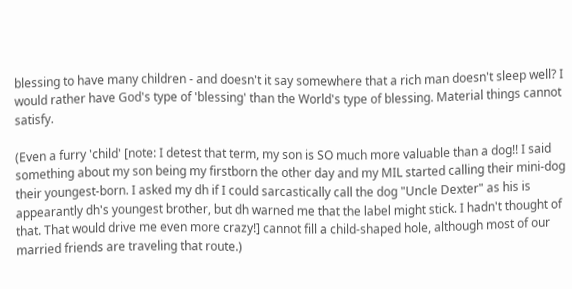blessing to have many children - and doesn't it say somewhere that a rich man doesn't sleep well? I would rather have God's type of 'blessing' than the World's type of blessing. Material things cannot satisfy.

(Even a furry 'child' [note: I detest that term, my son is SO much more valuable than a dog!! I said something about my son being my firstborn the other day and my MIL started calling their mini-dog their youngest-born. I asked my dh if I could sarcastically call the dog "Uncle Dexter" as his is appearantly dh's youngest brother, but dh warned me that the label might stick. I hadn't thought of that. That would drive me even more crazy!] cannot fill a child-shaped hole, although most of our married friends are traveling that route.)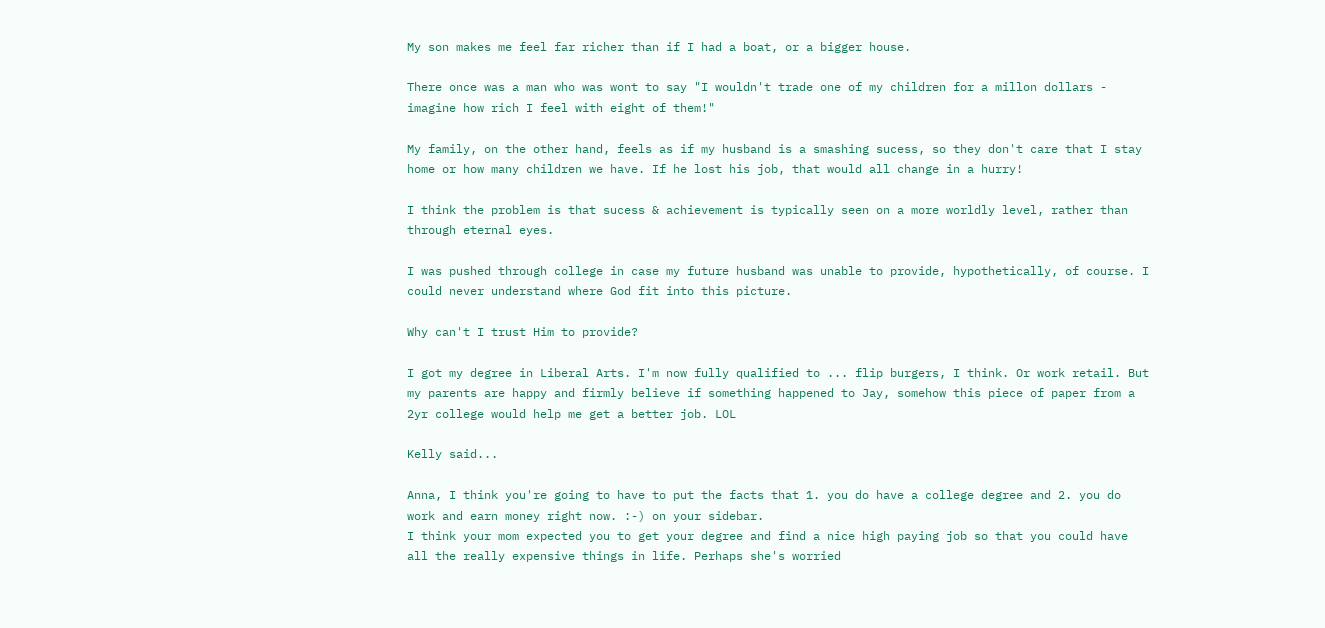My son makes me feel far richer than if I had a boat, or a bigger house.

There once was a man who was wont to say "I wouldn't trade one of my children for a millon dollars - imagine how rich I feel with eight of them!"

My family, on the other hand, feels as if my husband is a smashing sucess, so they don't care that I stay home or how many children we have. If he lost his job, that would all change in a hurry!

I think the problem is that sucess & achievement is typically seen on a more worldly level, rather than through eternal eyes.

I was pushed through college in case my future husband was unable to provide, hypothetically, of course. I could never understand where God fit into this picture.

Why can't I trust Him to provide?

I got my degree in Liberal Arts. I'm now fully qualified to ... flip burgers, I think. Or work retail. But my parents are happy and firmly believe if something happened to Jay, somehow this piece of paper from a 2yr college would help me get a better job. LOL

Kelly said...

Anna, I think you're going to have to put the facts that 1. you do have a college degree and 2. you do work and earn money right now. :-) on your sidebar.
I think your mom expected you to get your degree and find a nice high paying job so that you could have all the really expensive things in life. Perhaps she's worried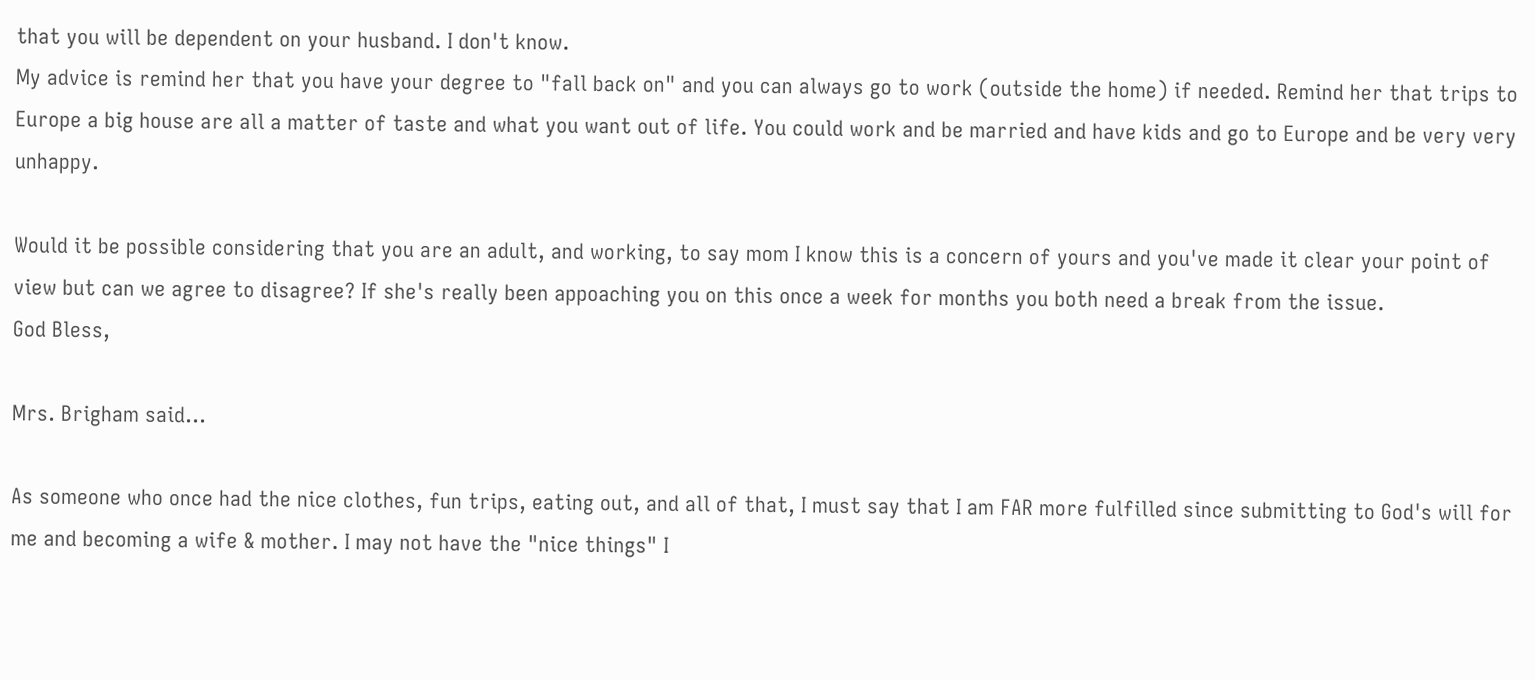that you will be dependent on your husband. I don't know.
My advice is remind her that you have your degree to "fall back on" and you can always go to work (outside the home) if needed. Remind her that trips to Europe a big house are all a matter of taste and what you want out of life. You could work and be married and have kids and go to Europe and be very very unhappy.

Would it be possible considering that you are an adult, and working, to say mom I know this is a concern of yours and you've made it clear your point of view but can we agree to disagree? If she's really been appoaching you on this once a week for months you both need a break from the issue.
God Bless,

Mrs. Brigham said...

As someone who once had the nice clothes, fun trips, eating out, and all of that, I must say that I am FAR more fulfilled since submitting to God's will for me and becoming a wife & mother. I may not have the "nice things" I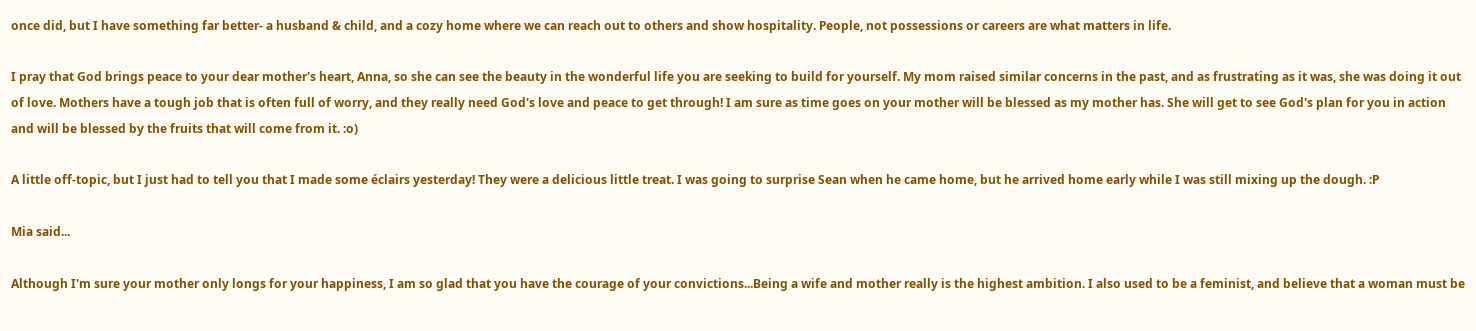once did, but I have something far better- a husband & child, and a cozy home where we can reach out to others and show hospitality. People, not possessions or careers are what matters in life.

I pray that God brings peace to your dear mother's heart, Anna, so she can see the beauty in the wonderful life you are seeking to build for yourself. My mom raised similar concerns in the past, and as frustrating as it was, she was doing it out of love. Mothers have a tough job that is often full of worry, and they really need God's love and peace to get through! I am sure as time goes on your mother will be blessed as my mother has. She will get to see God's plan for you in action and will be blessed by the fruits that will come from it. :o)

A little off-topic, but I just had to tell you that I made some éclairs yesterday! They were a delicious little treat. I was going to surprise Sean when he came home, but he arrived home early while I was still mixing up the dough. :P

Mia said...

Although I'm sure your mother only longs for your happiness, I am so glad that you have the courage of your convictions...Being a wife and mother really is the highest ambition. I also used to be a feminist, and believe that a woman must be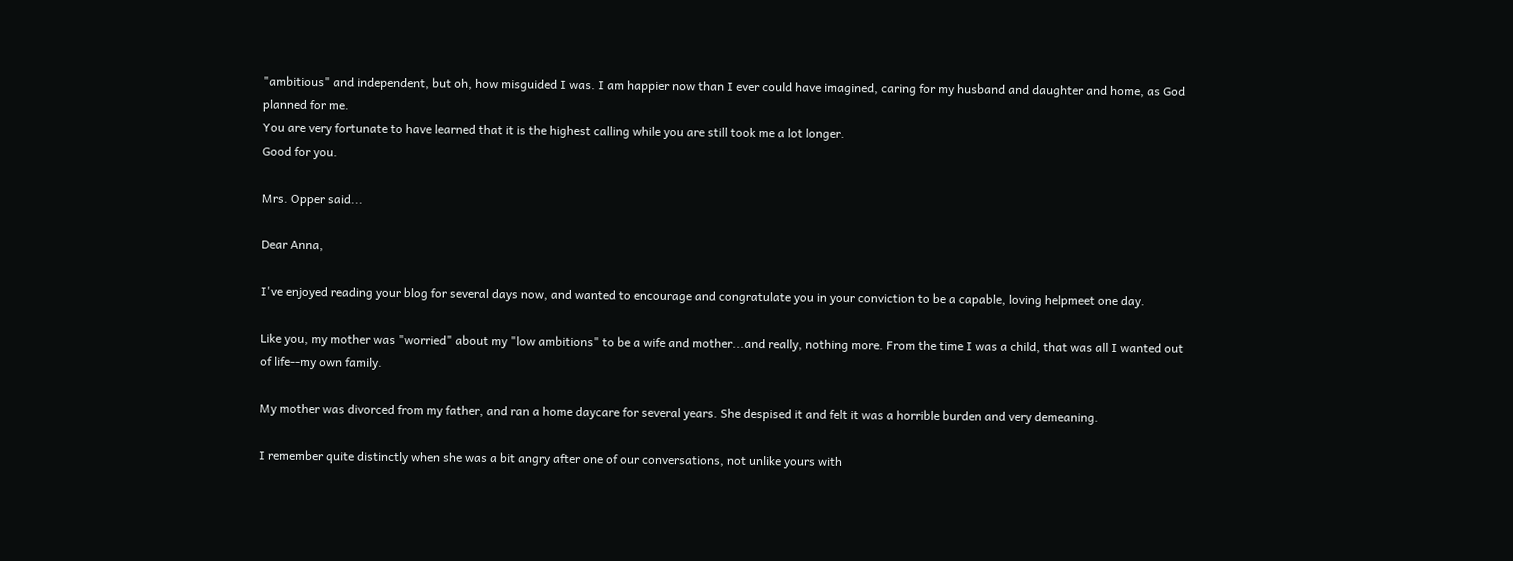"ambitious" and independent, but oh, how misguided I was. I am happier now than I ever could have imagined, caring for my husband and daughter and home, as God planned for me.
You are very fortunate to have learned that it is the highest calling while you are still took me a lot longer.
Good for you.

Mrs. Opper said...

Dear Anna,

I've enjoyed reading your blog for several days now, and wanted to encourage and congratulate you in your conviction to be a capable, loving helpmeet one day.

Like you, my mother was "worried" about my "low ambitions" to be a wife and mother...and really, nothing more. From the time I was a child, that was all I wanted out of life--my own family.

My mother was divorced from my father, and ran a home daycare for several years. She despised it and felt it was a horrible burden and very demeaning.

I remember quite distinctly when she was a bit angry after one of our conversations, not unlike yours with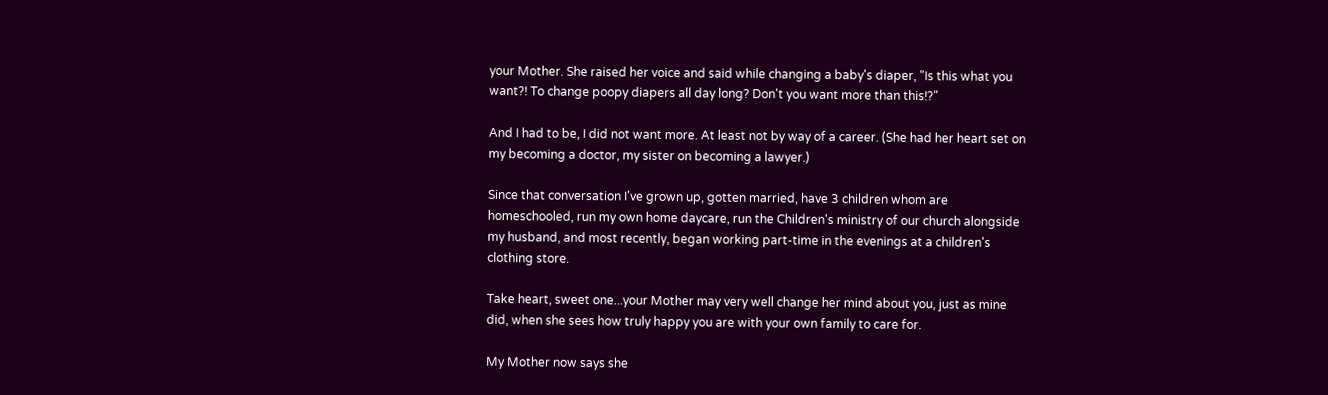your Mother. She raised her voice and said while changing a baby's diaper, "Is this what you want?! To change poopy diapers all day long? Don't you want more than this!?"

And I had to be, I did not want more. At least not by way of a career. (She had her heart set on my becoming a doctor, my sister on becoming a lawyer.)

Since that conversation I've grown up, gotten married, have 3 children whom are homeschooled, run my own home daycare, run the Children's ministry of our church alongside my husband, and most recently, began working part-time in the evenings at a children's clothing store.

Take heart, sweet one...your Mother may very well change her mind about you, just as mine did, when she sees how truly happy you are with your own family to care for.

My Mother now says she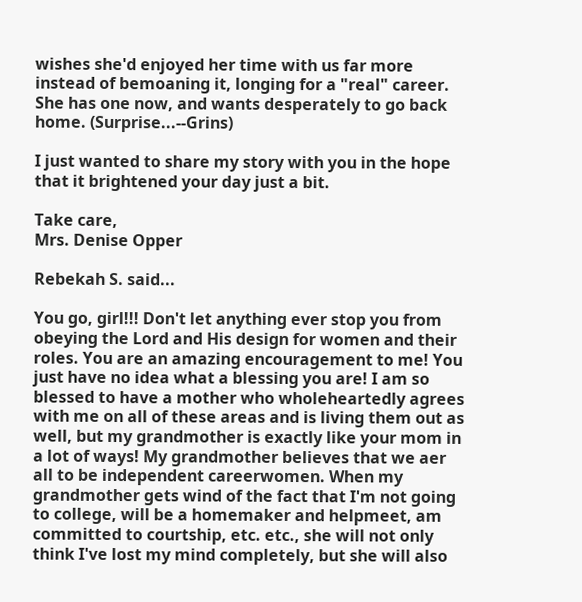wishes she'd enjoyed her time with us far more instead of bemoaning it, longing for a "real" career. She has one now, and wants desperately to go back home. (Surprise...--Grins)

I just wanted to share my story with you in the hope that it brightened your day just a bit.

Take care,
Mrs. Denise Opper

Rebekah S. said...

You go, girl!!! Don't let anything ever stop you from obeying the Lord and His design for women and their roles. You are an amazing encouragement to me! You just have no idea what a blessing you are! I am so blessed to have a mother who wholeheartedly agrees with me on all of these areas and is living them out as well, but my grandmother is exactly like your mom in a lot of ways! My grandmother believes that we aer all to be independent careerwomen. When my grandmother gets wind of the fact that I'm not going to college, will be a homemaker and helpmeet, am committed to courtship, etc. etc., she will not only think I've lost my mind completely, but she will also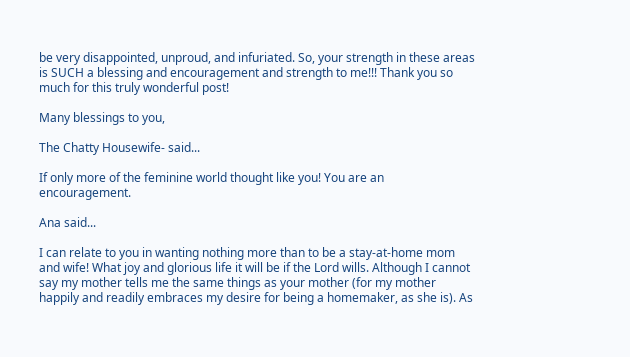be very disappointed, unproud, and infuriated. So, your strength in these areas is SUCH a blessing and encouragement and strength to me!!! Thank you so much for this truly wonderful post!

Many blessings to you,

The Chatty Housewife- said...

If only more of the feminine world thought like you! You are an encouragement.

Ana said...

I can relate to you in wanting nothing more than to be a stay-at-home mom and wife! What joy and glorious life it will be if the Lord wills. Although I cannot say my mother tells me the same things as your mother (for my mother happily and readily embraces my desire for being a homemaker, as she is). As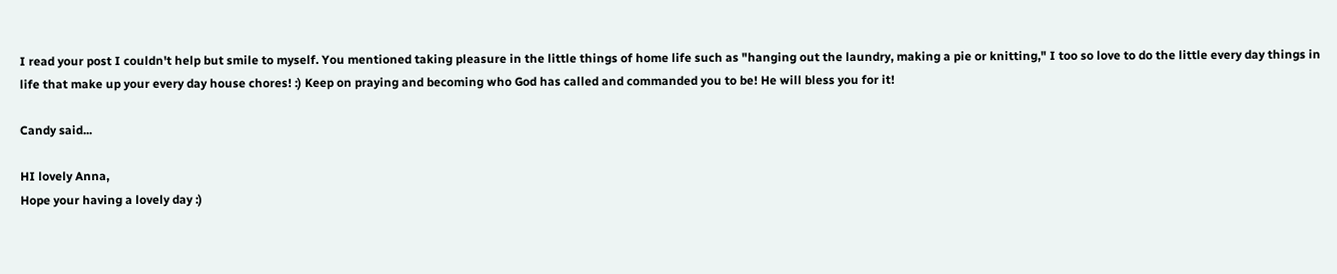I read your post I couldn't help but smile to myself. You mentioned taking pleasure in the little things of home life such as "hanging out the laundry, making a pie or knitting," I too so love to do the little every day things in life that make up your every day house chores! :) Keep on praying and becoming who God has called and commanded you to be! He will bless you for it!

Candy said...

HI lovely Anna,
Hope your having a lovely day :)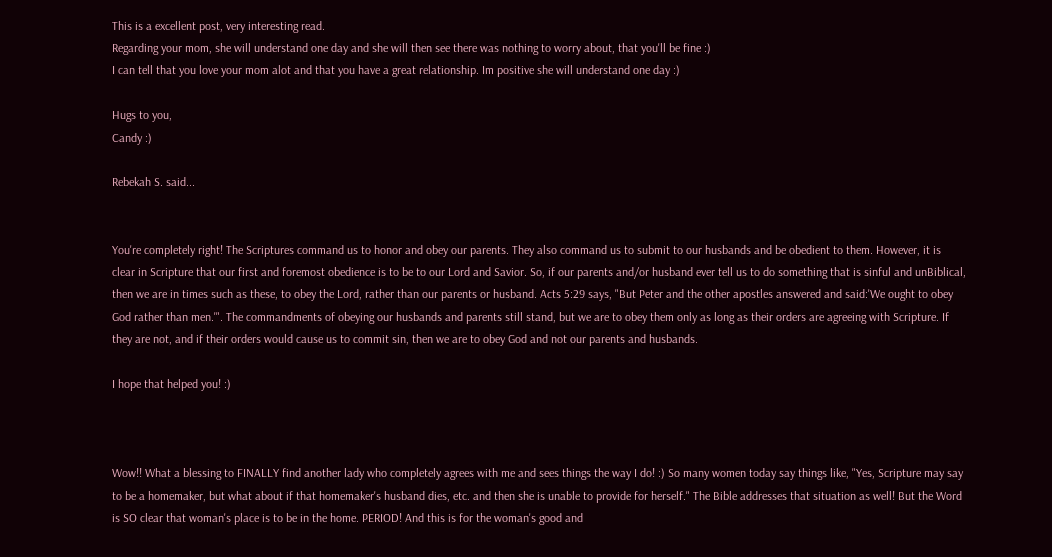This is a excellent post, very interesting read.
Regarding your mom, she will understand one day and she will then see there was nothing to worry about, that you'll be fine :)
I can tell that you love your mom alot and that you have a great relationship. Im positive she will understand one day :)

Hugs to you,
Candy :)

Rebekah S. said...


You're completely right! The Scriptures command us to honor and obey our parents. They also command us to submit to our husbands and be obedient to them. However, it is clear in Scripture that our first and foremost obedience is to be to our Lord and Savior. So, if our parents and/or husband ever tell us to do something that is sinful and unBiblical, then we are in times such as these, to obey the Lord, rather than our parents or husband. Acts 5:29 says, "But Peter and the other apostles answered and said:'We ought to obey God rather than men.'". The commandments of obeying our husbands and parents still stand, but we are to obey them only as long as their orders are agreeing with Scripture. If they are not, and if their orders would cause us to commit sin, then we are to obey God and not our parents and husbands.

I hope that helped you! :)



Wow!! What a blessing to FINALLY find another lady who completely agrees with me and sees things the way I do! :) So many women today say things like, "Yes, Scripture may say to be a homemaker, but what about if that homemaker's husband dies, etc. and then she is unable to provide for herself." The Bible addresses that situation as well! But the Word is SO clear that woman's place is to be in the home. PERIOD! And this is for the woman's good and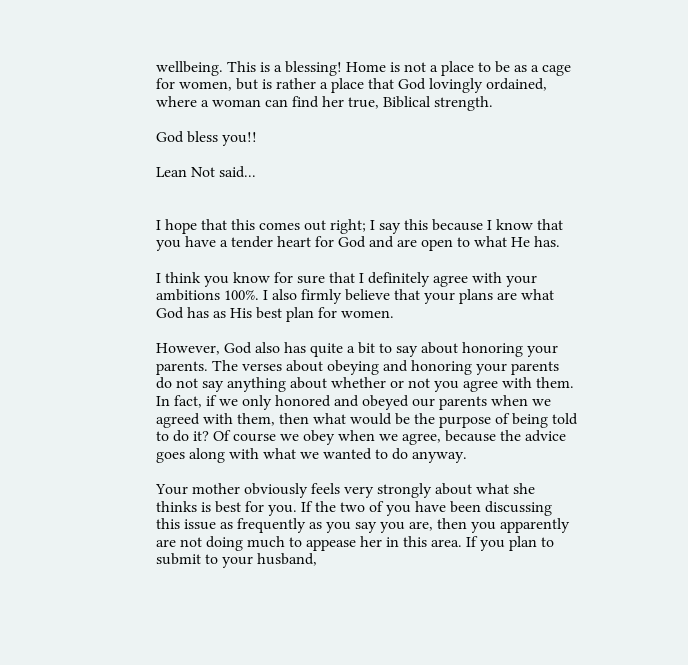wellbeing. This is a blessing! Home is not a place to be as a cage for women, but is rather a place that God lovingly ordained, where a woman can find her true, Biblical strength.

God bless you!!

Lean Not said...


I hope that this comes out right; I say this because I know that you have a tender heart for God and are open to what He has.

I think you know for sure that I definitely agree with your ambitions 100%. I also firmly believe that your plans are what God has as His best plan for women.

However, God also has quite a bit to say about honoring your parents. The verses about obeying and honoring your parents do not say anything about whether or not you agree with them. In fact, if we only honored and obeyed our parents when we agreed with them, then what would be the purpose of being told to do it? Of course we obey when we agree, because the advice goes along with what we wanted to do anyway.

Your mother obviously feels very strongly about what she thinks is best for you. If the two of you have been discussing this issue as frequently as you say you are, then you apparently are not doing much to appease her in this area. If you plan to submit to your husband,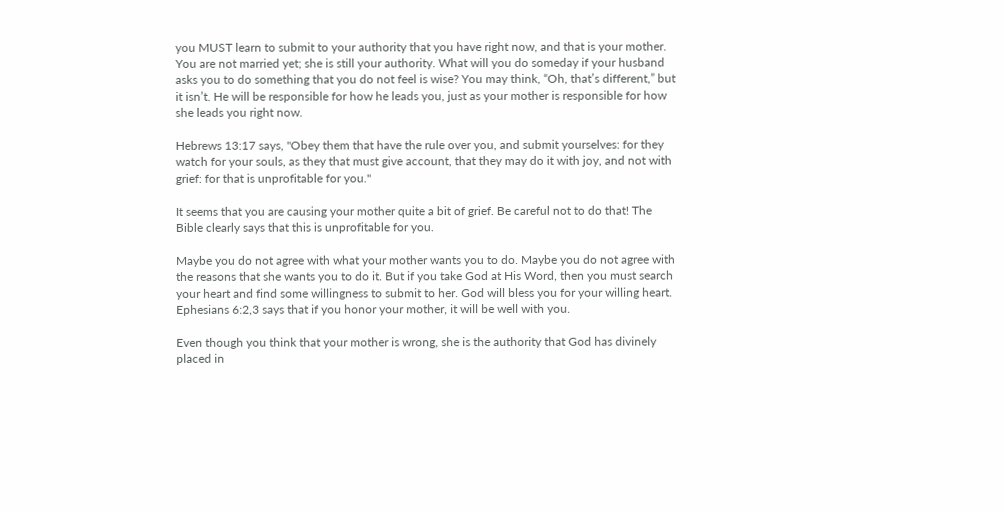you MUST learn to submit to your authority that you have right now, and that is your mother. You are not married yet; she is still your authority. What will you do someday if your husband asks you to do something that you do not feel is wise? You may think, “Oh, that’s different,” but it isn’t. He will be responsible for how he leads you, just as your mother is responsible for how she leads you right now.

Hebrews 13:17 says, "Obey them that have the rule over you, and submit yourselves: for they watch for your souls, as they that must give account, that they may do it with joy, and not with grief: for that is unprofitable for you."

It seems that you are causing your mother quite a bit of grief. Be careful not to do that! The Bible clearly says that this is unprofitable for you.

Maybe you do not agree with what your mother wants you to do. Maybe you do not agree with the reasons that she wants you to do it. But if you take God at His Word, then you must search your heart and find some willingness to submit to her. God will bless you for your willing heart. Ephesians 6:2,3 says that if you honor your mother, it will be well with you.

Even though you think that your mother is wrong, she is the authority that God has divinely placed in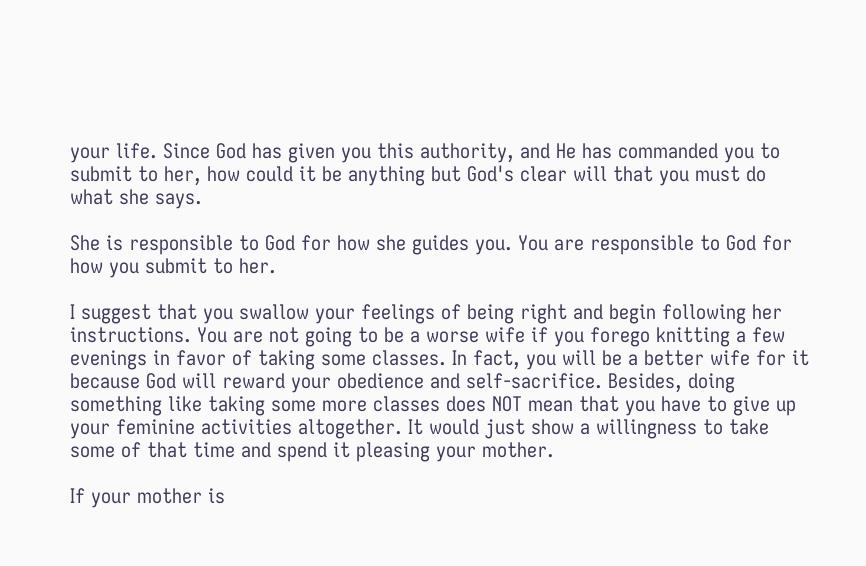your life. Since God has given you this authority, and He has commanded you to submit to her, how could it be anything but God's clear will that you must do what she says.

She is responsible to God for how she guides you. You are responsible to God for how you submit to her.

I suggest that you swallow your feelings of being right and begin following her instructions. You are not going to be a worse wife if you forego knitting a few evenings in favor of taking some classes. In fact, you will be a better wife for it because God will reward your obedience and self-sacrifice. Besides, doing something like taking some more classes does NOT mean that you have to give up your feminine activities altogether. It would just show a willingness to take some of that time and spend it pleasing your mother.

If your mother is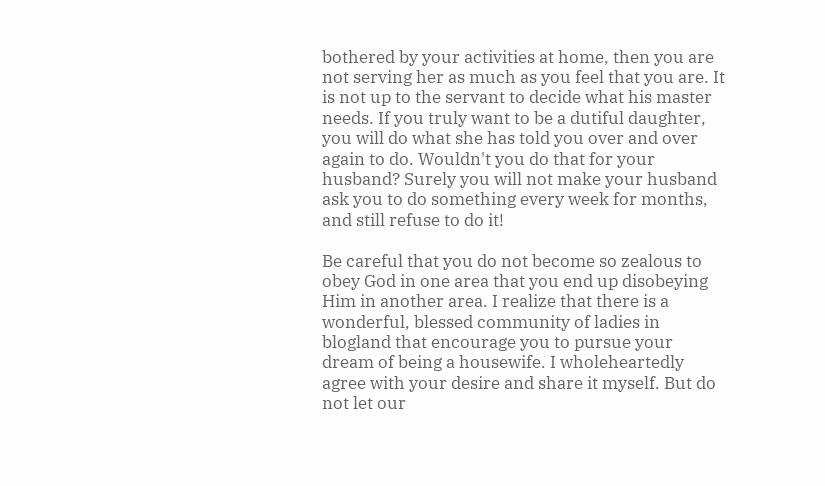bothered by your activities at home, then you are not serving her as much as you feel that you are. It is not up to the servant to decide what his master needs. If you truly want to be a dutiful daughter, you will do what she has told you over and over again to do. Wouldn't you do that for your husband? Surely you will not make your husband ask you to do something every week for months, and still refuse to do it!

Be careful that you do not become so zealous to obey God in one area that you end up disobeying Him in another area. I realize that there is a wonderful, blessed community of ladies in blogland that encourage you to pursue your dream of being a housewife. I wholeheartedly agree with your desire and share it myself. But do not let our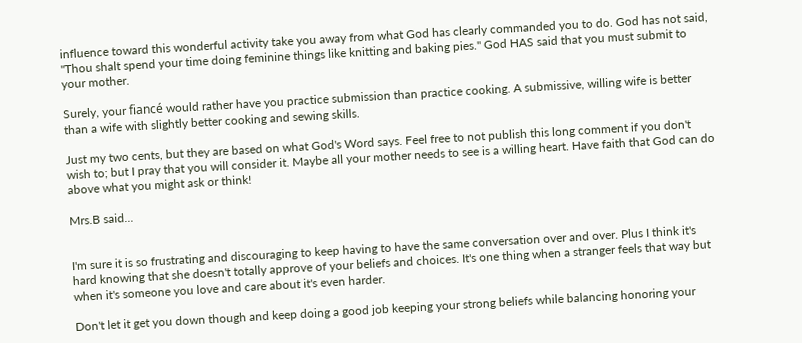influence toward this wonderful activity take you away from what God has clearly commanded you to do. God has not said, "Thou shalt spend your time doing feminine things like knitting and baking pies." God HAS said that you must submit to your mother.

Surely, your fiancé would rather have you practice submission than practice cooking. A submissive, willing wife is better than a wife with slightly better cooking and sewing skills.

Just my two cents, but they are based on what God's Word says. Feel free to not publish this long comment if you don't wish to; but I pray that you will consider it. Maybe all your mother needs to see is a willing heart. Have faith that God can do above what you might ask or think!

Mrs.B said...


I'm sure it is so frustrating and discouraging to keep having to have the same conversation over and over. Plus I think it's hard knowing that she doesn't totally approve of your beliefs and choices. It's one thing when a stranger feels that way but when it's someone you love and care about it's even harder.

Don't let it get you down though and keep doing a good job keeping your strong beliefs while balancing honoring your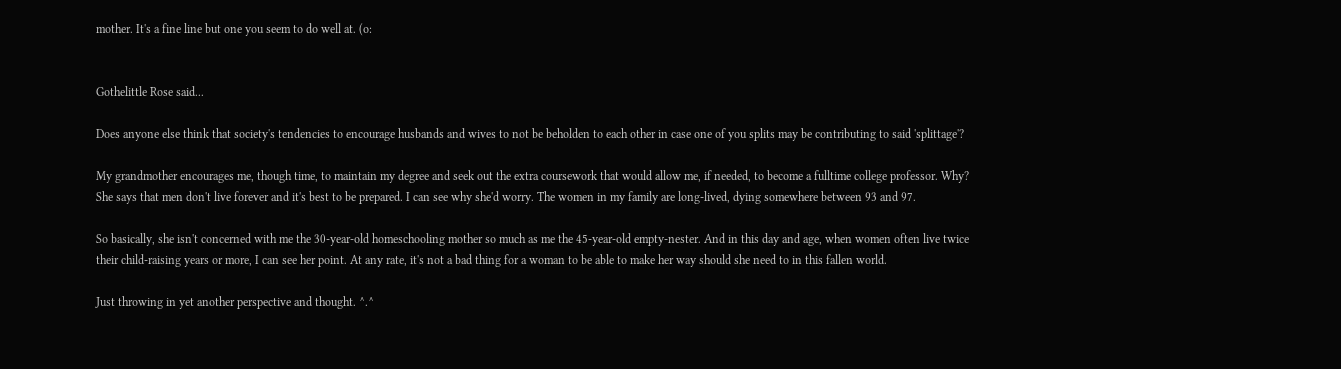mother. It's a fine line but one you seem to do well at. (o:


Gothelittle Rose said...

Does anyone else think that society's tendencies to encourage husbands and wives to not be beholden to each other in case one of you splits may be contributing to said 'splittage'?

My grandmother encourages me, though time, to maintain my degree and seek out the extra coursework that would allow me, if needed, to become a fulltime college professor. Why? She says that men don't live forever and it's best to be prepared. I can see why she'd worry. The women in my family are long-lived, dying somewhere between 93 and 97.

So basically, she isn't concerned with me the 30-year-old homeschooling mother so much as me the 45-year-old empty-nester. And in this day and age, when women often live twice their child-raising years or more, I can see her point. At any rate, it's not a bad thing for a woman to be able to make her way should she need to in this fallen world.

Just throwing in yet another perspective and thought. ^.^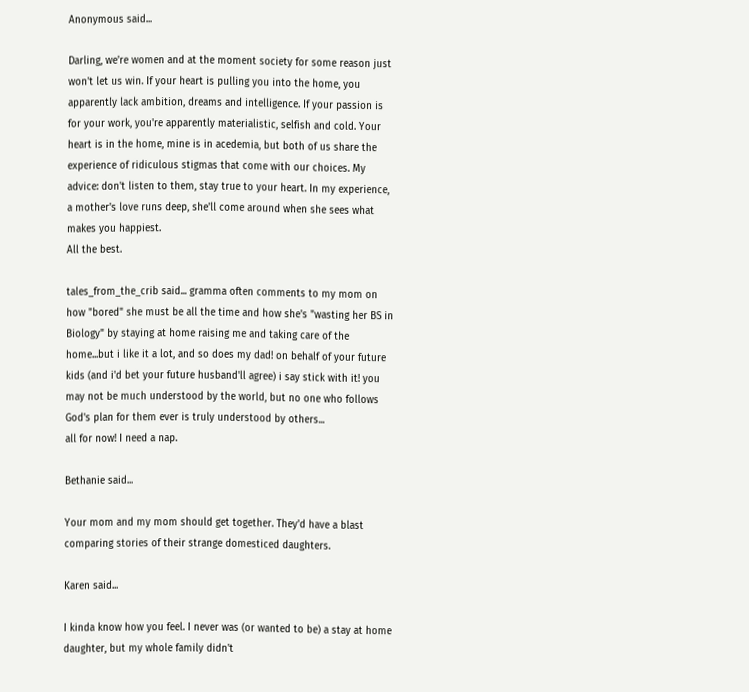Anonymous said...

Darling, we're women and at the moment society for some reason just won't let us win. If your heart is pulling you into the home, you apparently lack ambition, dreams and intelligence. If your passion is for your work, you're apparently materialistic, selfish and cold. Your heart is in the home, mine is in acedemia, but both of us share the experience of ridiculous stigmas that come with our choices. My advice: don't listen to them, stay true to your heart. In my experience, a mother's love runs deep, she'll come around when she sees what makes you happiest.
All the best.

tales_from_the_crib said... gramma often comments to my mom on how "bored" she must be all the time and how she's "wasting her BS in Biology" by staying at home raising me and taking care of the home...but i like it a lot, and so does my dad! on behalf of your future kids (and i'd bet your future husband'll agree) i say stick with it! you may not be much understood by the world, but no one who follows God's plan for them ever is truly understood by others...
all for now! I need a nap.

Bethanie said...

Your mom and my mom should get together. They'd have a blast comparing stories of their strange domesticed daughters.

Karen said...

I kinda know how you feel. I never was (or wanted to be) a stay at home daughter, but my whole family didn't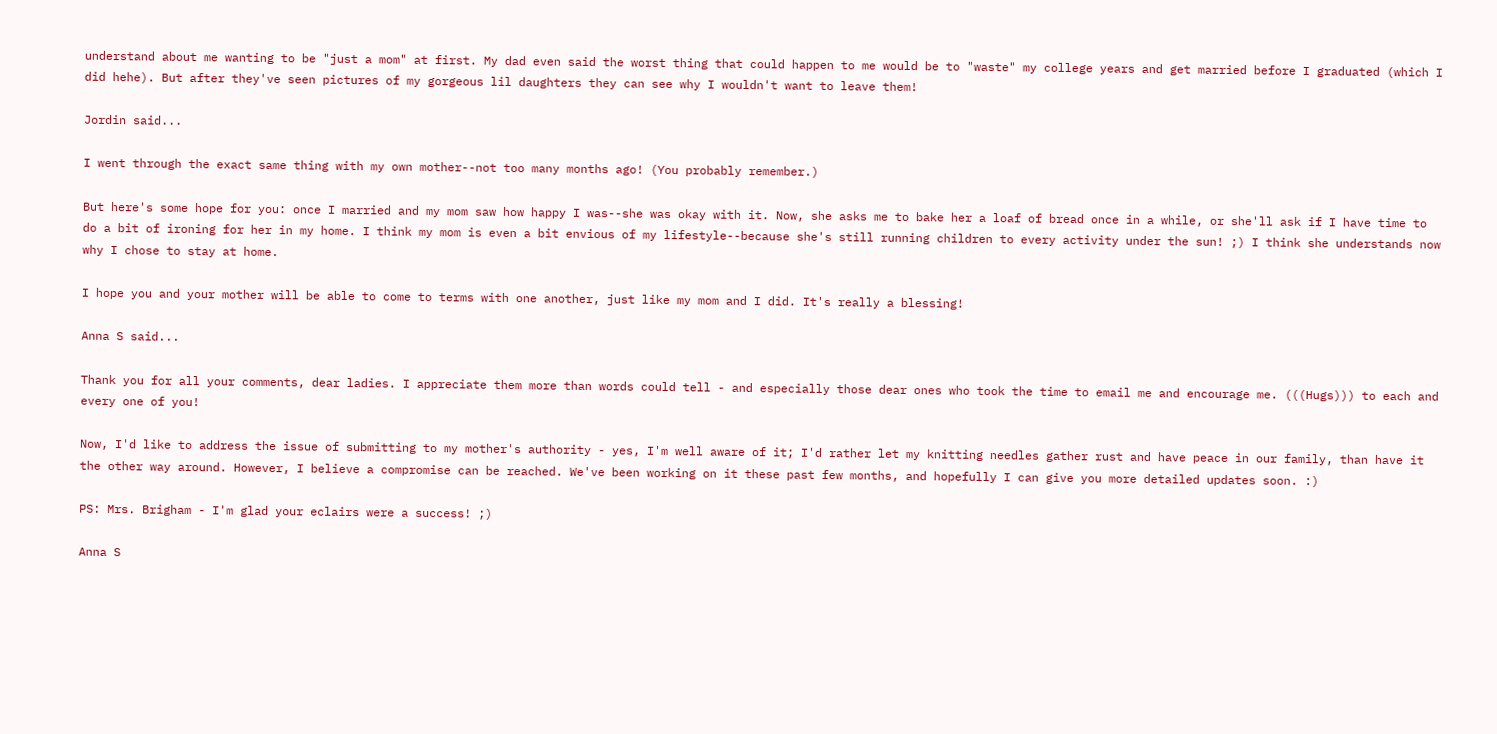understand about me wanting to be "just a mom" at first. My dad even said the worst thing that could happen to me would be to "waste" my college years and get married before I graduated (which I did hehe). But after they've seen pictures of my gorgeous lil daughters they can see why I wouldn't want to leave them!

Jordin said...

I went through the exact same thing with my own mother--not too many months ago! (You probably remember.)

But here's some hope for you: once I married and my mom saw how happy I was--she was okay with it. Now, she asks me to bake her a loaf of bread once in a while, or she'll ask if I have time to do a bit of ironing for her in my home. I think my mom is even a bit envious of my lifestyle--because she's still running children to every activity under the sun! ;) I think she understands now why I chose to stay at home.

I hope you and your mother will be able to come to terms with one another, just like my mom and I did. It's really a blessing!

Anna S said...

Thank you for all your comments, dear ladies. I appreciate them more than words could tell - and especially those dear ones who took the time to email me and encourage me. (((Hugs))) to each and every one of you!

Now, I'd like to address the issue of submitting to my mother's authority - yes, I'm well aware of it; I'd rather let my knitting needles gather rust and have peace in our family, than have it the other way around. However, I believe a compromise can be reached. We've been working on it these past few months, and hopefully I can give you more detailed updates soon. :)

PS: Mrs. Brigham - I'm glad your eclairs were a success! ;)

Anna S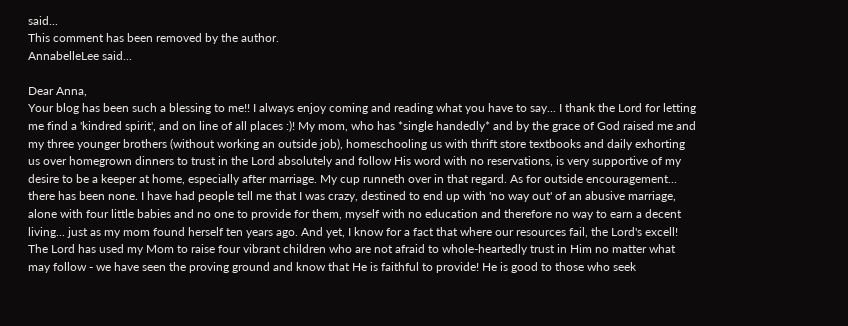said...
This comment has been removed by the author.
AnnabelleLee said...

Dear Anna,
Your blog has been such a blessing to me!! I always enjoy coming and reading what you have to say... I thank the Lord for letting me find a 'kindred spirit', and on line of all places :)! My mom, who has *single handedly* and by the grace of God raised me and my three younger brothers (without working an outside job), homeschooling us with thrift store textbooks and daily exhorting us over homegrown dinners to trust in the Lord absolutely and follow His word with no reservations, is very supportive of my desire to be a keeper at home, especially after marriage. My cup runneth over in that regard. As for outside encouragement... there has been none. I have had people tell me that I was crazy, destined to end up with 'no way out' of an abusive marriage, alone with four little babies and no one to provide for them, myself with no education and therefore no way to earn a decent living... just as my mom found herself ten years ago. And yet, I know for a fact that where our resources fail, the Lord's excell! The Lord has used my Mom to raise four vibrant children who are not afraid to whole-heartedly trust in Him no matter what may follow - we have seen the proving ground and know that He is faithful to provide! He is good to those who seek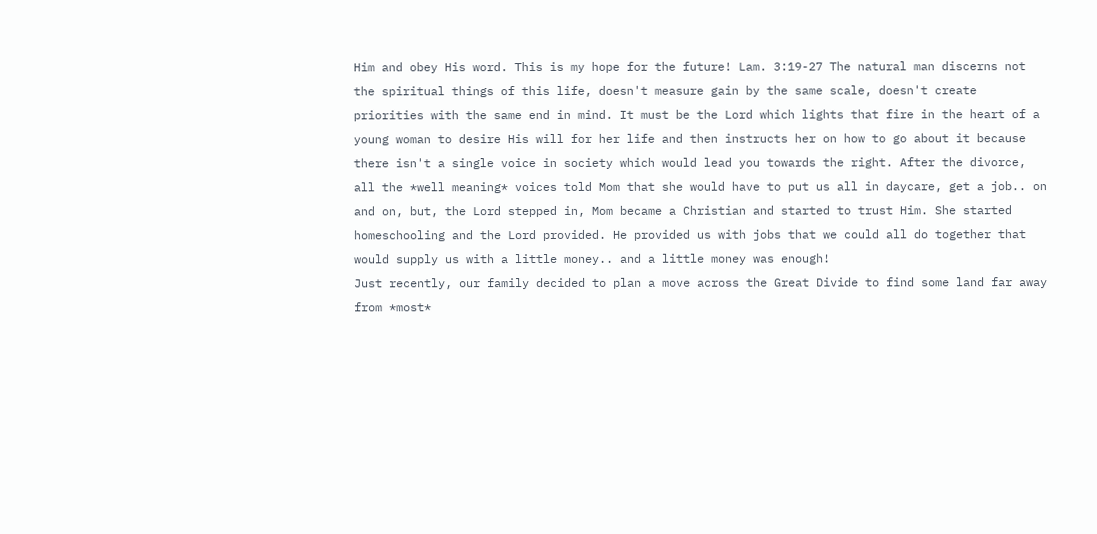Him and obey His word. This is my hope for the future! Lam. 3:19-27 The natural man discerns not the spiritual things of this life, doesn't measure gain by the same scale, doesn't create priorities with the same end in mind. It must be the Lord which lights that fire in the heart of a young woman to desire His will for her life and then instructs her on how to go about it because there isn't a single voice in society which would lead you towards the right. After the divorce, all the *well meaning* voices told Mom that she would have to put us all in daycare, get a job.. on and on, but, the Lord stepped in, Mom became a Christian and started to trust Him. She started homeschooling and the Lord provided. He provided us with jobs that we could all do together that would supply us with a little money.. and a little money was enough!
Just recently, our family decided to plan a move across the Great Divide to find some land far away from *most*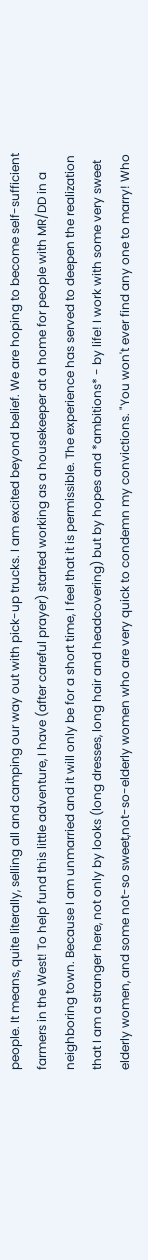people. It means, quite literally, selling all and camping our way out with pick-up trucks. I am excited beyond belief. We are hoping to become self-sufficient farmers in the West! To help fund this little adventure, I have (after careful prayer) started working as a housekeeper at a home for people with MR/DD in a neighboring town. Because I am unmarried and it will only be for a short time, I feel that it is permissible. The experience has served to deepen the realization that I am a stranger here, not only by looks (long dresses, long hair and headcovering) but by hopes and *ambitions* - by life! I work with some very sweet elderly women, and some not-so sweet,not-so-elderly women who are very quick to condemn my convictions. "You won't ever find any one to marry! Who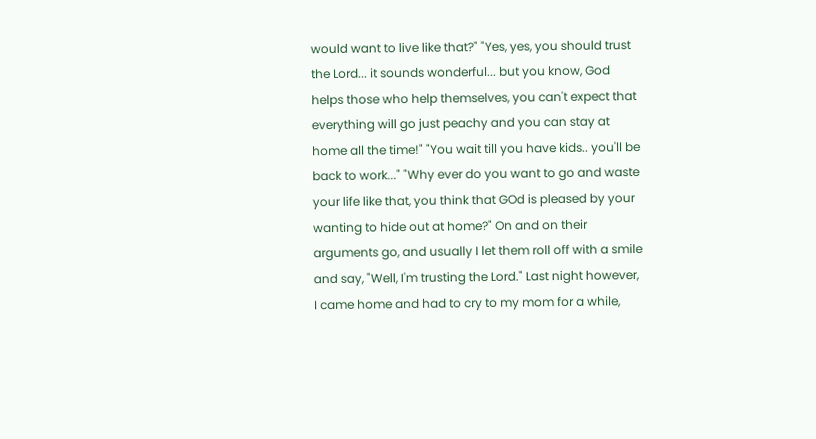would want to live like that?" "Yes, yes, you should trust the Lord... it sounds wonderful... but you know, God helps those who help themselves, you can't expect that everything will go just peachy and you can stay at home all the time!" "You wait till you have kids.. you'll be back to work..." "Why ever do you want to go and waste your life like that, you think that GOd is pleased by your wanting to hide out at home?" On and on their arguments go, and usually I let them roll off with a smile and say, "Well, I'm trusting the Lord." Last night however, I came home and had to cry to my mom for a while,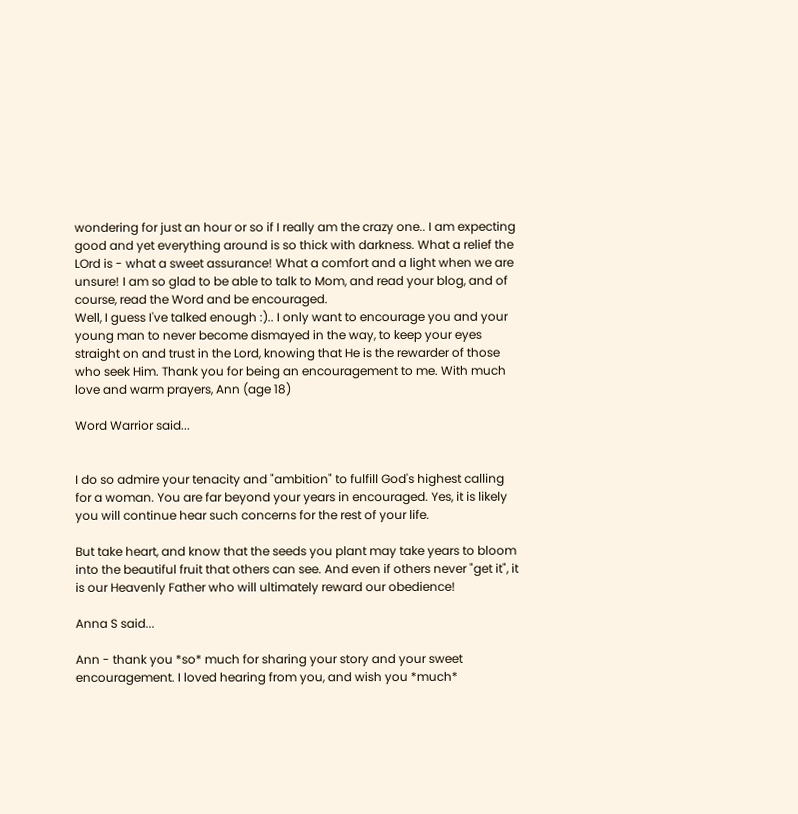wondering for just an hour or so if I really am the crazy one.. I am expecting good and yet everything around is so thick with darkness. What a relief the LOrd is - what a sweet assurance! What a comfort and a light when we are unsure! I am so glad to be able to talk to Mom, and read your blog, and of course, read the Word and be encouraged.
Well, I guess I've talked enough :).. I only want to encourage you and your young man to never become dismayed in the way, to keep your eyes straight on and trust in the Lord, knowing that He is the rewarder of those who seek Him. Thank you for being an encouragement to me. With much love and warm prayers, Ann (age 18)

Word Warrior said...


I do so admire your tenacity and "ambition" to fulfill God's highest calling for a woman. You are far beyond your years in encouraged. Yes, it is likely you will continue hear such concerns for the rest of your life.

But take heart, and know that the seeds you plant may take years to bloom into the beautiful fruit that others can see. And even if others never "get it", it is our Heavenly Father who will ultimately reward our obedience!

Anna S said...

Ann - thank you *so* much for sharing your story and your sweet encouragement. I loved hearing from you, and wish you *much*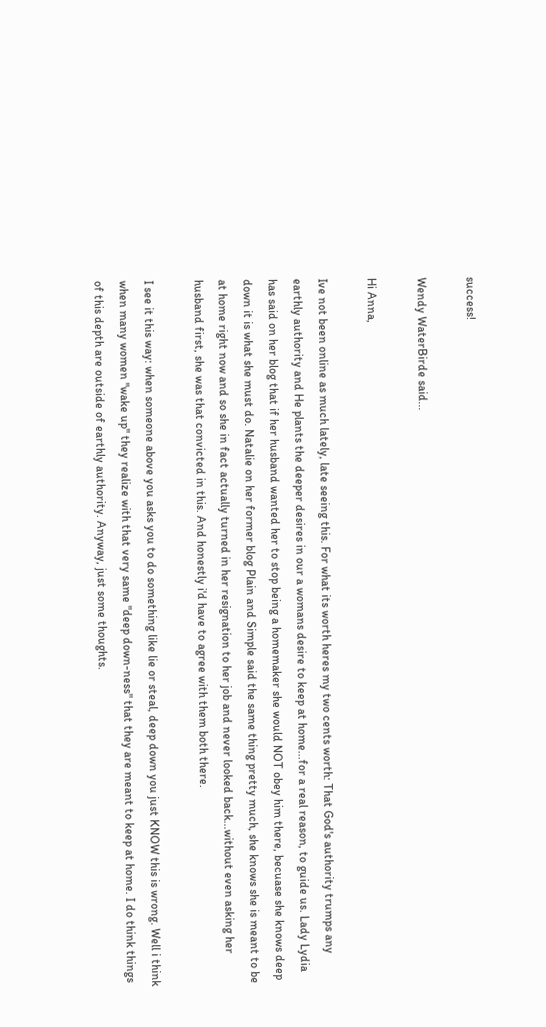success!

Wendy WaterBirde said...

Hi Anna,

Ive not been online as much lately, late seeing this. For what its worth heres my two cents worth: That God's authority trumps any earthly authority and He plants the deeper desires in our a womans desire to keep at home...for a real reason, to guide us. Lady Lydia has said on her blog that if her husband wanted her to stop being a homemaker she would NOT obey him there, becuase she knows deep down it is what she must do. Natalie on her former blog Plain and Simple said the same thing pretty much, she knows she is meant to be at home right now and so she in fact actually turned in her resignation to her job and never looked back...without even asking her husband first, she was that convicted in this. And honestly i'd have to agree with them both there.

I see it this way: when someone above you asks you to do something like lie or steal, deep down you just KNOW this is wrong. Well i think when many women "wake up" they realize with that very same "deep down-ness" that they are meant to keep at home. I do think things of this depth are outside of earthly authority. Anyway, just some thoughts.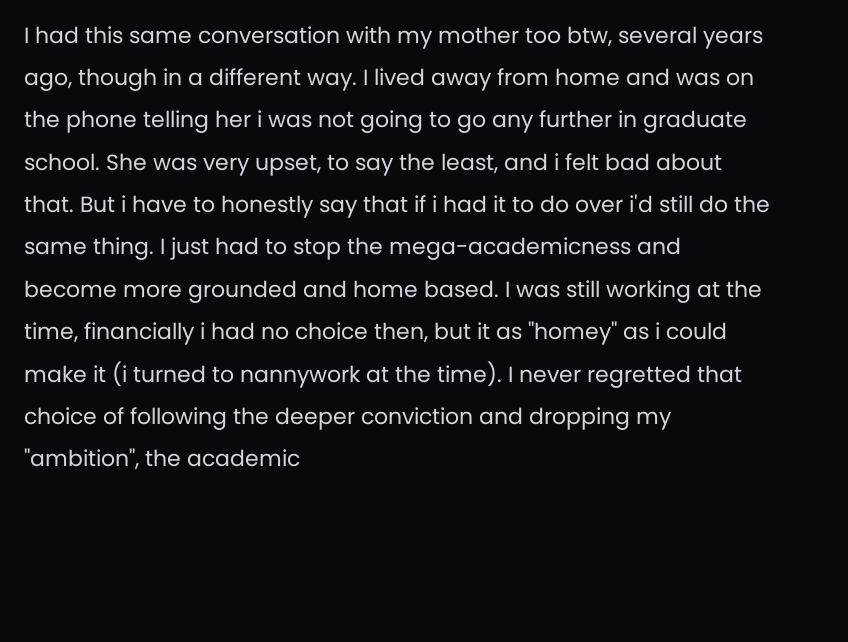I had this same conversation with my mother too btw, several years ago, though in a different way. I lived away from home and was on the phone telling her i was not going to go any further in graduate school. She was very upset, to say the least, and i felt bad about that. But i have to honestly say that if i had it to do over i'd still do the same thing. I just had to stop the mega-academicness and become more grounded and home based. I was still working at the time, financially i had no choice then, but it as "homey" as i could make it (i turned to nannywork at the time). I never regretted that choice of following the deeper conviction and dropping my "ambition", the academic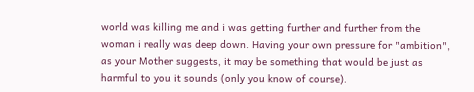world was killing me and i was getting further and further from the woman i really was deep down. Having your own pressure for "ambition", as your Mother suggests, it may be something that would be just as harmful to you it sounds (only you know of course).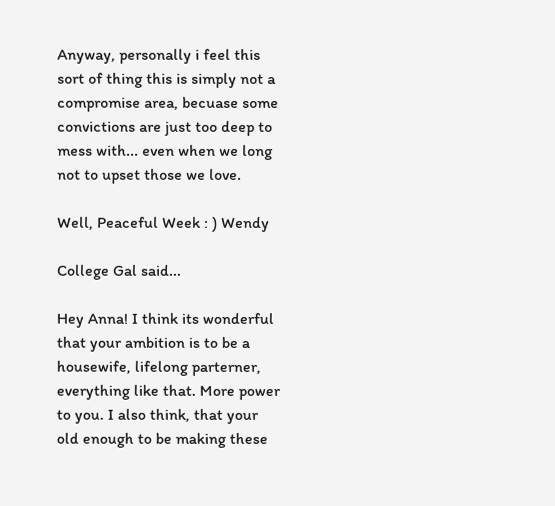Anyway, personally i feel this sort of thing this is simply not a compromise area, becuase some convictions are just too deep to mess with... even when we long not to upset those we love.

Well, Peaceful Week : ) Wendy

College Gal said...

Hey Anna! I think its wonderful that your ambition is to be a housewife, lifelong parterner, everything like that. More power to you. I also think, that your old enough to be making these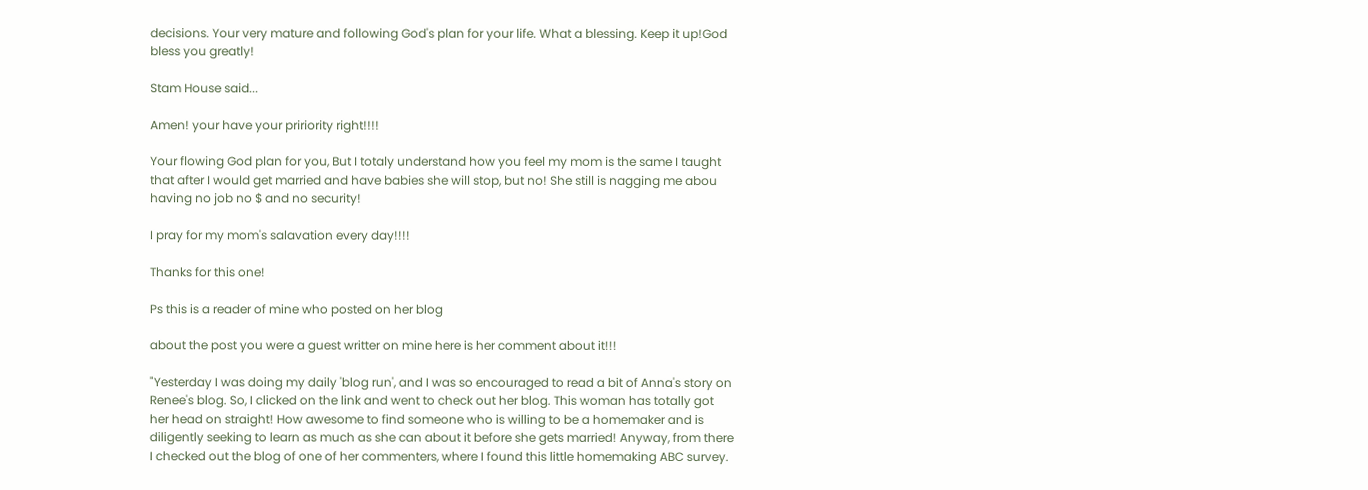decisions. Your very mature and following God's plan for your life. What a blessing. Keep it up!God bless you greatly!

Stam House said...

Amen! your have your pririority right!!!!

Your flowing God plan for you, But I totaly understand how you feel my mom is the same I taught that after I would get married and have babies she will stop, but no! She still is nagging me abou having no job no $ and no security!

I pray for my mom's salavation every day!!!!

Thanks for this one!

Ps this is a reader of mine who posted on her blog

about the post you were a guest writter on mine here is her comment about it!!!

"Yesterday I was doing my daily 'blog run', and I was so encouraged to read a bit of Anna's story on Renee's blog. So, I clicked on the link and went to check out her blog. This woman has totally got her head on straight! How awesome to find someone who is willing to be a homemaker and is diligently seeking to learn as much as she can about it before she gets married! Anyway, from there I checked out the blog of one of her commenters, where I found this little homemaking ABC survey.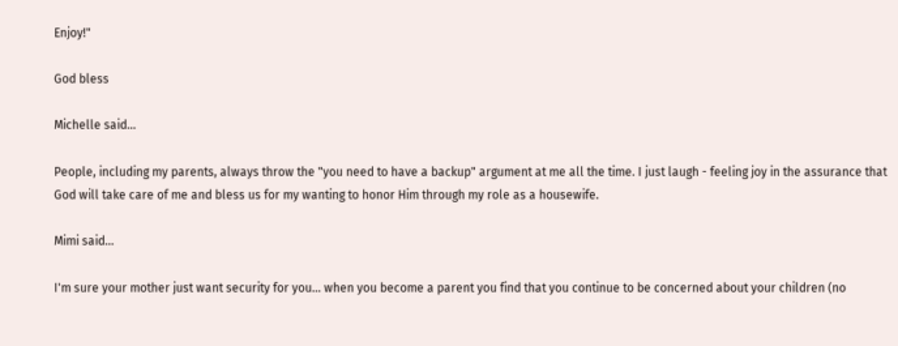Enjoy!"

God bless

Michelle said...

People, including my parents, always throw the "you need to have a backup" argument at me all the time. I just laugh - feeling joy in the assurance that God will take care of me and bless us for my wanting to honor Him through my role as a housewife.

Mimi said...

I'm sure your mother just want security for you... when you become a parent you find that you continue to be concerned about your children (no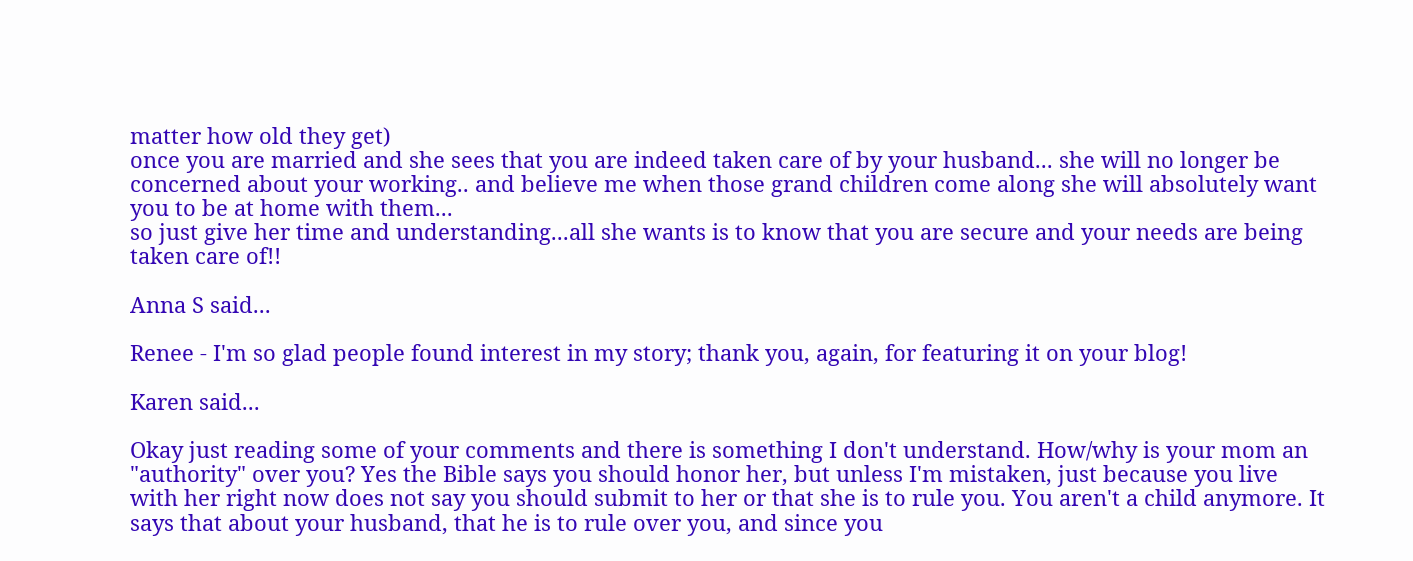matter how old they get)
once you are married and she sees that you are indeed taken care of by your husband... she will no longer be concerned about your working.. and believe me when those grand children come along she will absolutely want you to be at home with them...
so just give her time and understanding...all she wants is to know that you are secure and your needs are being taken care of!!

Anna S said...

Renee - I'm so glad people found interest in my story; thank you, again, for featuring it on your blog!

Karen said...

Okay just reading some of your comments and there is something I don't understand. How/why is your mom an "authority" over you? Yes the Bible says you should honor her, but unless I'm mistaken, just because you live with her right now does not say you should submit to her or that she is to rule you. You aren't a child anymore. It says that about your husband, that he is to rule over you, and since you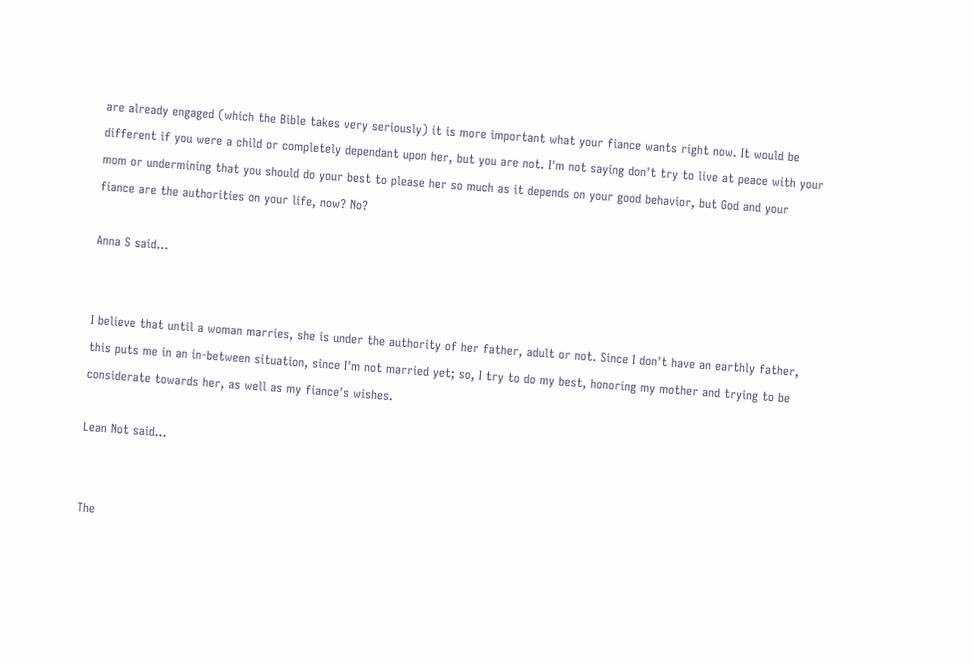are already engaged (which the Bible takes very seriously) it is more important what your fiance wants right now. It would be different if you were a child or completely dependant upon her, but you are not. I'm not saying don't try to live at peace with your mom or undermining that you should do your best to please her so much as it depends on your good behavior, but God and your fiance are the authorities on your life, now? No?

Anna S said...


I believe that until a woman marries, she is under the authority of her father, adult or not. Since I don't have an earthly father, this puts me in an in-between situation, since I'm not married yet; so, I try to do my best, honoring my mother and trying to be considerate towards her, as well as my fiance's wishes.

Lean Not said...


The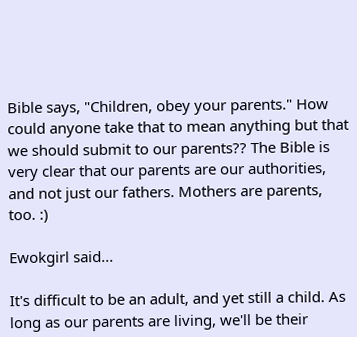Bible says, "Children, obey your parents." How could anyone take that to mean anything but that we should submit to our parents?? The Bible is very clear that our parents are our authorities, and not just our fathers. Mothers are parents, too. :)

Ewokgirl said...

It's difficult to be an adult, and yet still a child. As long as our parents are living, we'll be their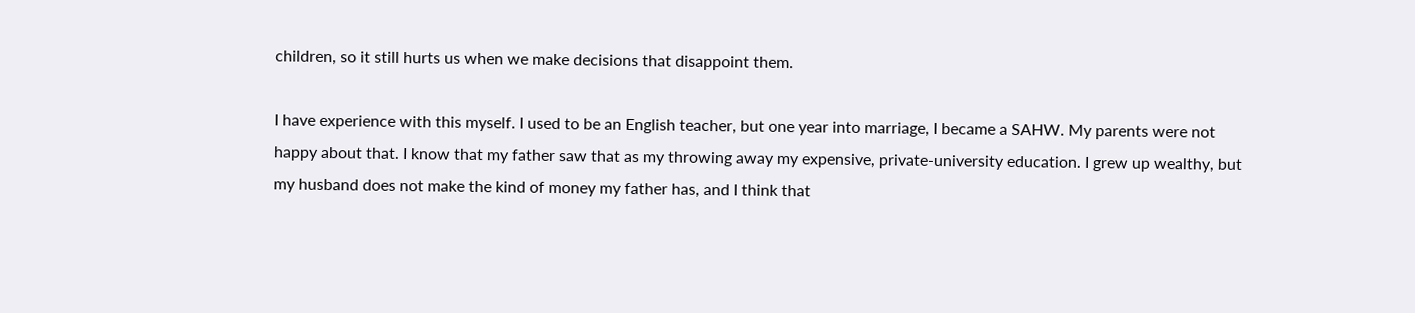children, so it still hurts us when we make decisions that disappoint them.

I have experience with this myself. I used to be an English teacher, but one year into marriage, I became a SAHW. My parents were not happy about that. I know that my father saw that as my throwing away my expensive, private-university education. I grew up wealthy, but my husband does not make the kind of money my father has, and I think that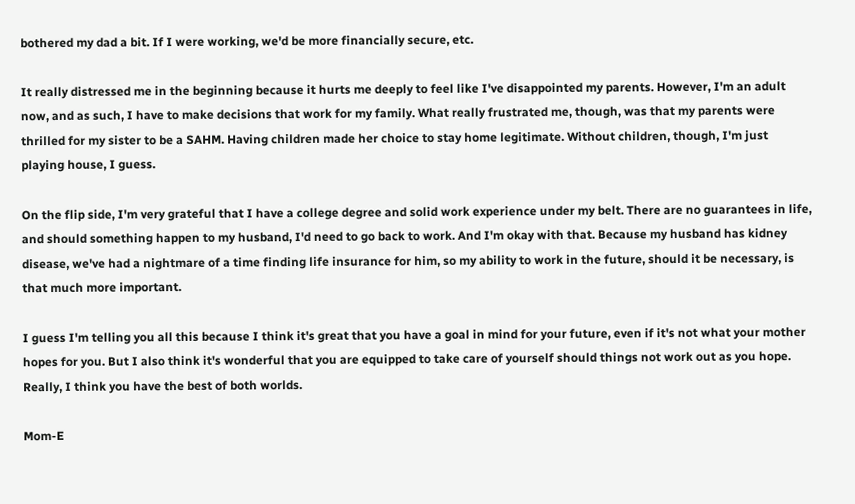bothered my dad a bit. If I were working, we'd be more financially secure, etc.

It really distressed me in the beginning because it hurts me deeply to feel like I've disappointed my parents. However, I'm an adult now, and as such, I have to make decisions that work for my family. What really frustrated me, though, was that my parents were thrilled for my sister to be a SAHM. Having children made her choice to stay home legitimate. Without children, though, I'm just playing house, I guess.

On the flip side, I'm very grateful that I have a college degree and solid work experience under my belt. There are no guarantees in life, and should something happen to my husband, I'd need to go back to work. And I'm okay with that. Because my husband has kidney disease, we've had a nightmare of a time finding life insurance for him, so my ability to work in the future, should it be necessary, is that much more important.

I guess I'm telling you all this because I think it's great that you have a goal in mind for your future, even if it's not what your mother hopes for you. But I also think it's wonderful that you are equipped to take care of yourself should things not work out as you hope. Really, I think you have the best of both worlds.

Mom-E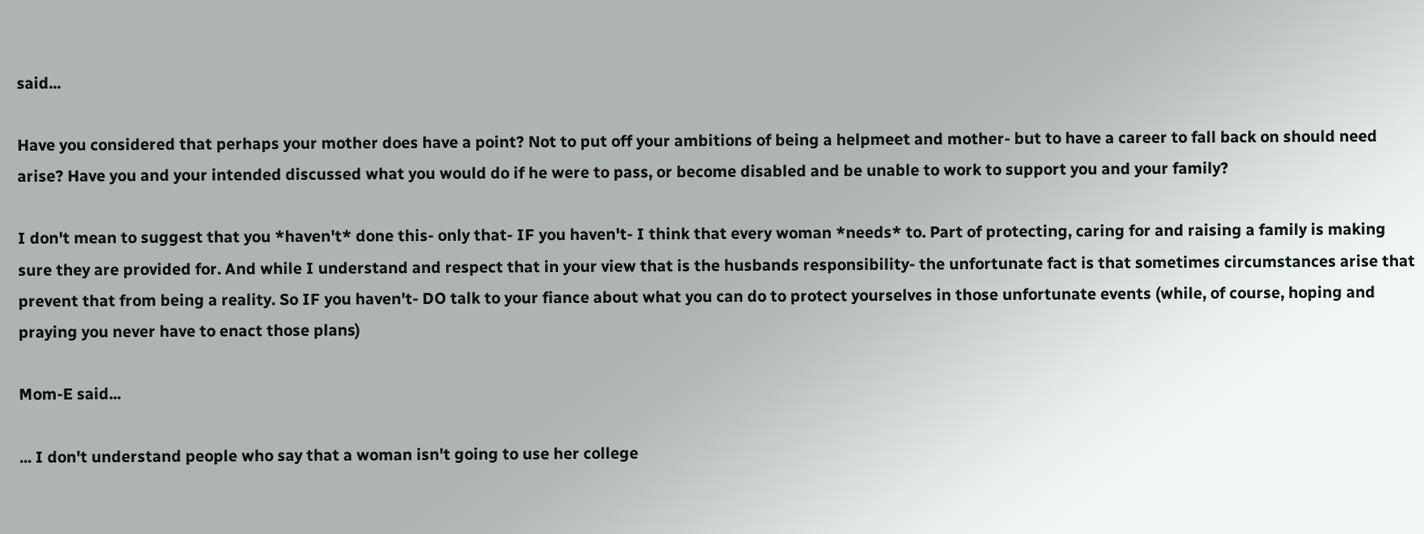said...

Have you considered that perhaps your mother does have a point? Not to put off your ambitions of being a helpmeet and mother- but to have a career to fall back on should need arise? Have you and your intended discussed what you would do if he were to pass, or become disabled and be unable to work to support you and your family?

I don't mean to suggest that you *haven't* done this- only that- IF you haven't- I think that every woman *needs* to. Part of protecting, caring for and raising a family is making sure they are provided for. And while I understand and respect that in your view that is the husbands responsibility- the unfortunate fact is that sometimes circumstances arise that prevent that from being a reality. So IF you haven't- DO talk to your fiance about what you can do to protect yourselves in those unfortunate events (while, of course, hoping and praying you never have to enact those plans)

Mom-E said...

... I don't understand people who say that a woman isn't going to use her college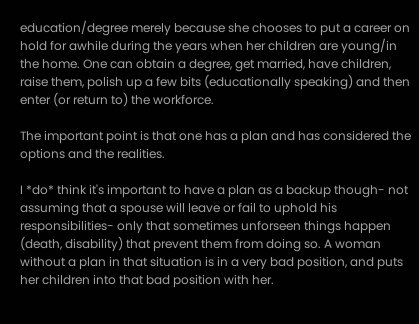education/degree merely because she chooses to put a career on hold for awhile during the years when her children are young/in the home. One can obtain a degree, get married, have children, raise them, polish up a few bits (educationally speaking) and then enter (or return to) the workforce.

The important point is that one has a plan and has considered the options and the realities.

I *do* think it's important to have a plan as a backup though- not assuming that a spouse will leave or fail to uphold his responsibilities- only that sometimes unforseen things happen (death, disability) that prevent them from doing so. A woman without a plan in that situation is in a very bad position, and puts her children into that bad position with her.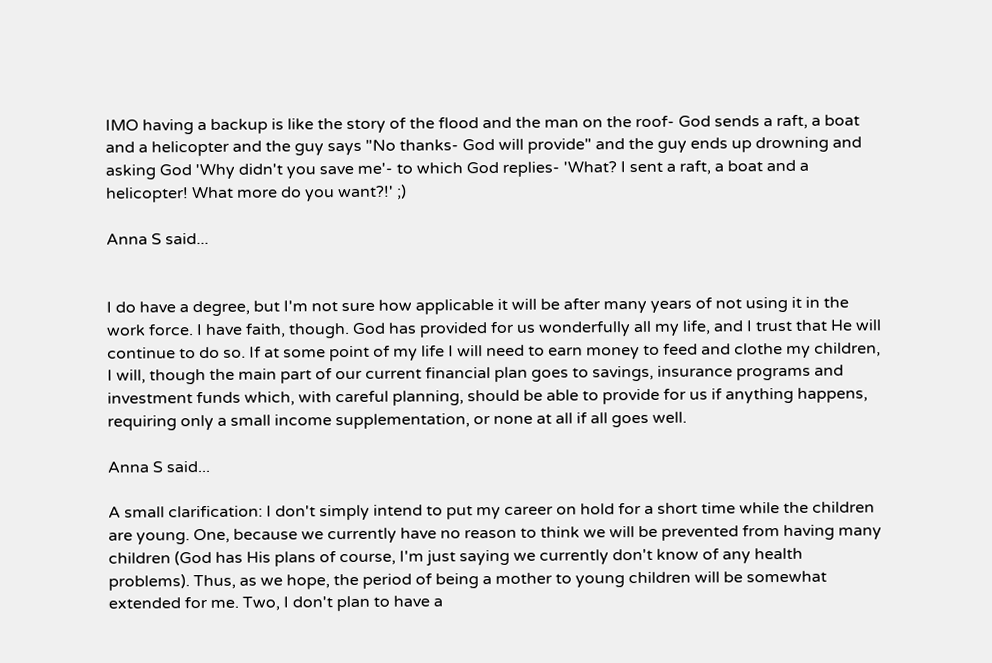IMO having a backup is like the story of the flood and the man on the roof- God sends a raft, a boat and a helicopter and the guy says "No thanks- God will provide" and the guy ends up drowning and asking God 'Why didn't you save me'- to which God replies- 'What? I sent a raft, a boat and a helicopter! What more do you want?!' ;)

Anna S said...


I do have a degree, but I'm not sure how applicable it will be after many years of not using it in the work force. I have faith, though. God has provided for us wonderfully all my life, and I trust that He will continue to do so. If at some point of my life I will need to earn money to feed and clothe my children, I will, though the main part of our current financial plan goes to savings, insurance programs and investment funds which, with careful planning, should be able to provide for us if anything happens, requiring only a small income supplementation, or none at all if all goes well.

Anna S said...

A small clarification: I don't simply intend to put my career on hold for a short time while the children are young. One, because we currently have no reason to think we will be prevented from having many children (God has His plans of course, I'm just saying we currently don't know of any health problems). Thus, as we hope, the period of being a mother to young children will be somewhat extended for me. Two, I don't plan to have a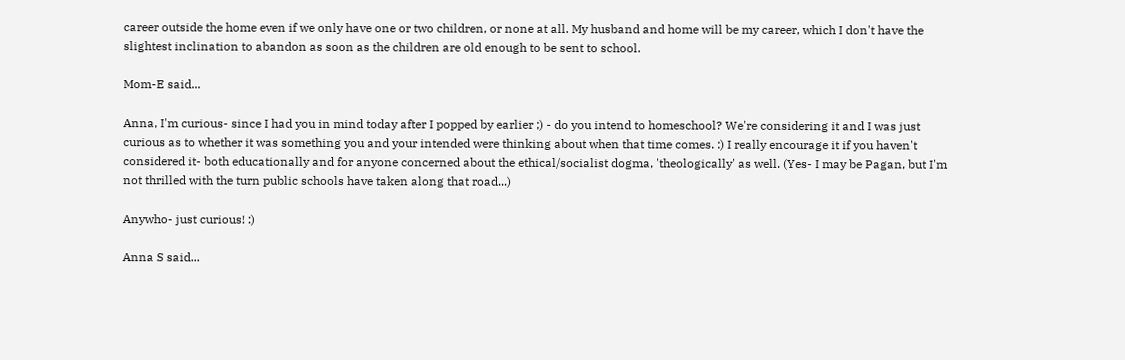career outside the home even if we only have one or two children, or none at all. My husband and home will be my career, which I don't have the slightest inclination to abandon as soon as the children are old enough to be sent to school.

Mom-E said...

Anna, I'm curious- since I had you in mind today after I popped by earlier ;) - do you intend to homeschool? We're considering it and I was just curious as to whether it was something you and your intended were thinking about when that time comes. :) I really encourage it if you haven't considered it- both educationally and for anyone concerned about the ethical/socialist dogma, 'theologically' as well. (Yes- I may be Pagan, but I'm not thrilled with the turn public schools have taken along that road...)

Anywho- just curious! :)

Anna S said...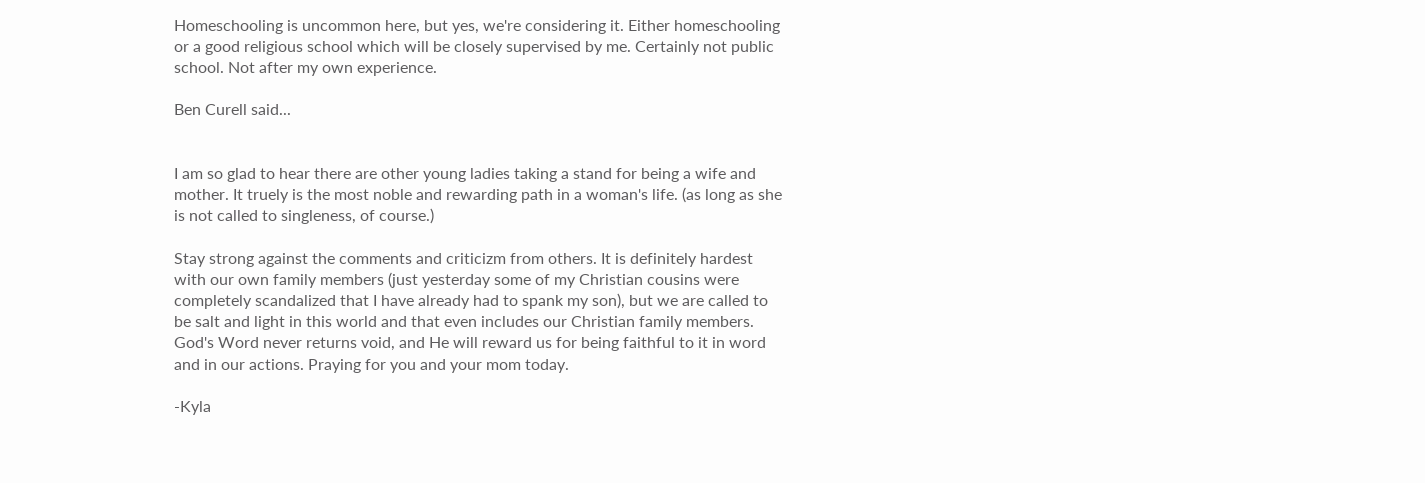Homeschooling is uncommon here, but yes, we're considering it. Either homeschooling or a good religious school which will be closely supervised by me. Certainly not public school. Not after my own experience.

Ben Curell said...


I am so glad to hear there are other young ladies taking a stand for being a wife and mother. It truely is the most noble and rewarding path in a woman's life. (as long as she is not called to singleness, of course.)

Stay strong against the comments and criticizm from others. It is definitely hardest with our own family members (just yesterday some of my Christian cousins were completely scandalized that I have already had to spank my son), but we are called to be salt and light in this world and that even includes our Christian family members. God's Word never returns void, and He will reward us for being faithful to it in word and in our actions. Praying for you and your mom today.

-Kyla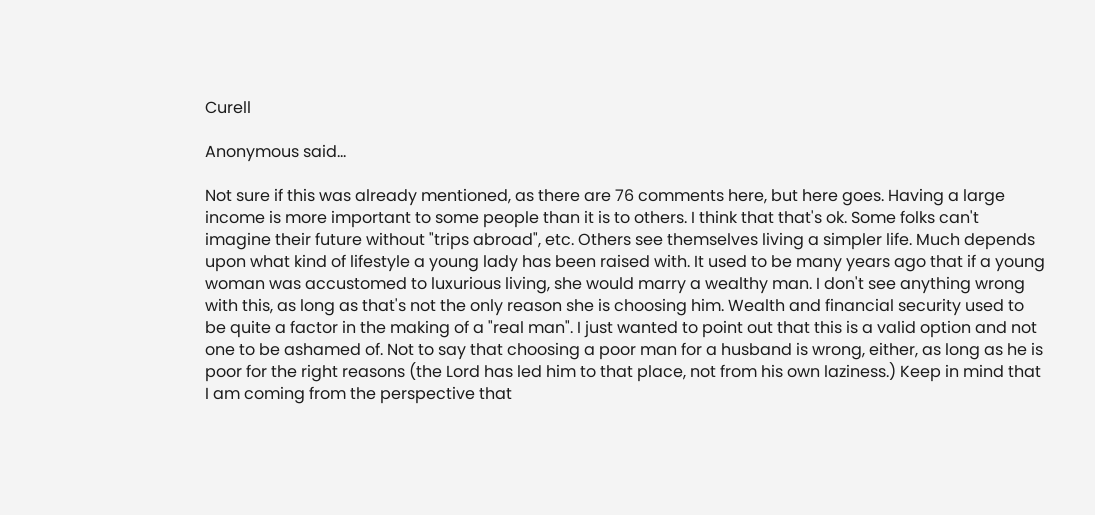Curell

Anonymous said...

Not sure if this was already mentioned, as there are 76 comments here, but here goes. Having a large income is more important to some people than it is to others. I think that that's ok. Some folks can't imagine their future without "trips abroad", etc. Others see themselves living a simpler life. Much depends upon what kind of lifestyle a young lady has been raised with. It used to be many years ago that if a young woman was accustomed to luxurious living, she would marry a wealthy man. I don't see anything wrong with this, as long as that's not the only reason she is choosing him. Wealth and financial security used to be quite a factor in the making of a "real man". I just wanted to point out that this is a valid option and not one to be ashamed of. Not to say that choosing a poor man for a husband is wrong, either, as long as he is poor for the right reasons (the Lord has led him to that place, not from his own laziness.) Keep in mind that I am coming from the perspective that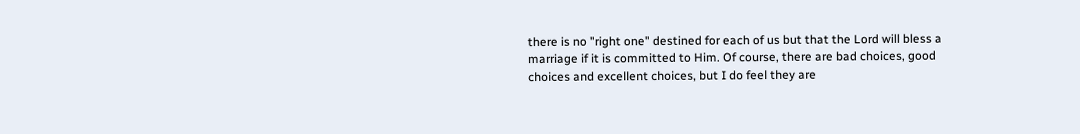there is no "right one" destined for each of us but that the Lord will bless a marriage if it is committed to Him. Of course, there are bad choices, good choices and excellent choices, but I do feel they are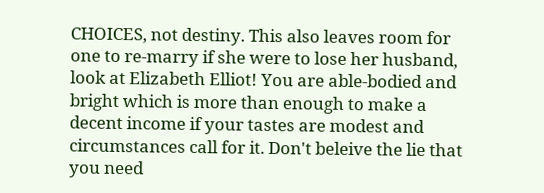CHOICES, not destiny. This also leaves room for one to re-marry if she were to lose her husband, look at Elizabeth Elliot! You are able-bodied and bright which is more than enough to make a decent income if your tastes are modest and circumstances call for it. Don't beleive the lie that you need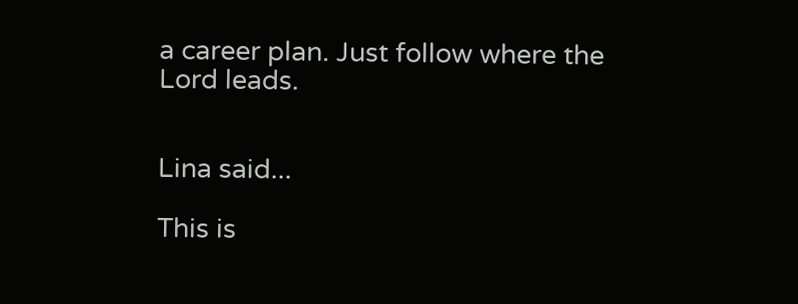a career plan. Just follow where the Lord leads.


Lina said...

This is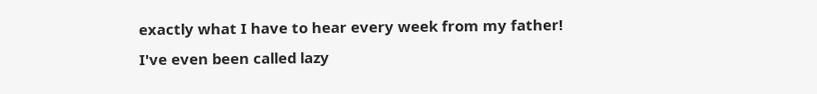exactly what I have to hear every week from my father! I've even been called lazy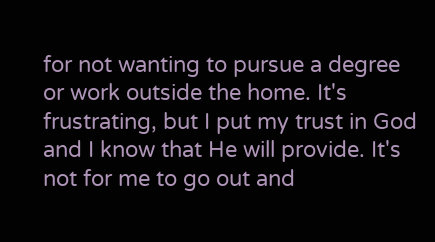for not wanting to pursue a degree or work outside the home. It's frustrating, but I put my trust in God and I know that He will provide. It's not for me to go out and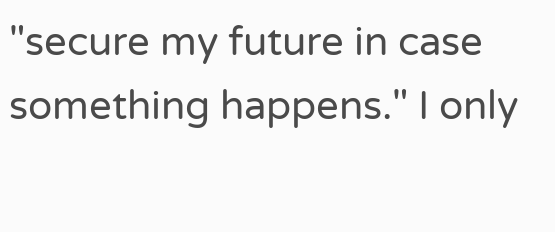"secure my future in case something happens." I only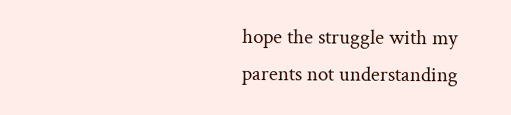hope the struggle with my parents not understanding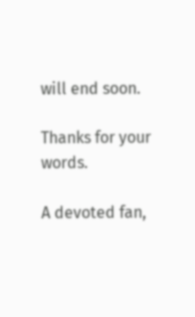will end soon.

Thanks for your words.

A devoted fan,